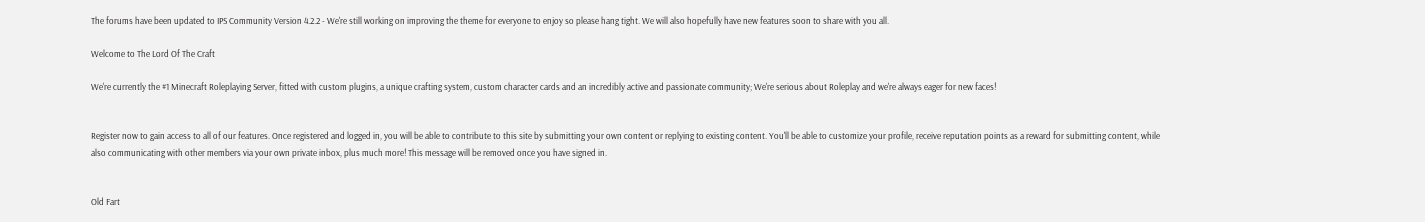The forums have been updated to IPS Community Version 4.2.2 - We're still working on improving the theme for everyone to enjoy so please hang tight. We will also hopefully have new features soon to share with you all.

Welcome to The Lord Of The Craft

We're currently the #1 Minecraft Roleplaying Server, fitted with custom plugins, a unique crafting system, custom character cards and an incredibly active and passionate community; We're serious about Roleplay and we're always eager for new faces!


Register now to gain access to all of our features. Once registered and logged in, you will be able to contribute to this site by submitting your own content or replying to existing content. You'll be able to customize your profile, receive reputation points as a reward for submitting content, while also communicating with other members via your own private inbox, plus much more! This message will be removed once you have signed in.


Old Fart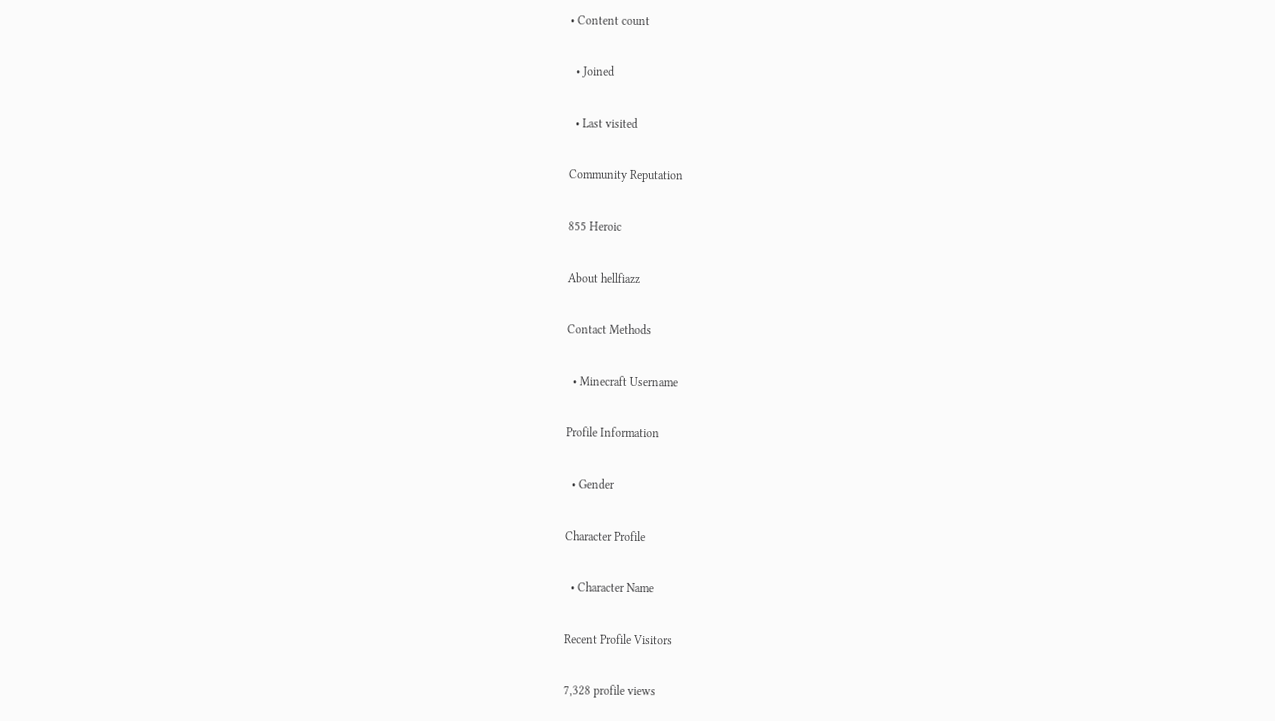• Content count

  • Joined

  • Last visited

Community Reputation

855 Heroic

About hellfiazz

Contact Methods

  • Minecraft Username

Profile Information

  • Gender

Character Profile

  • Character Name

Recent Profile Visitors

7,328 profile views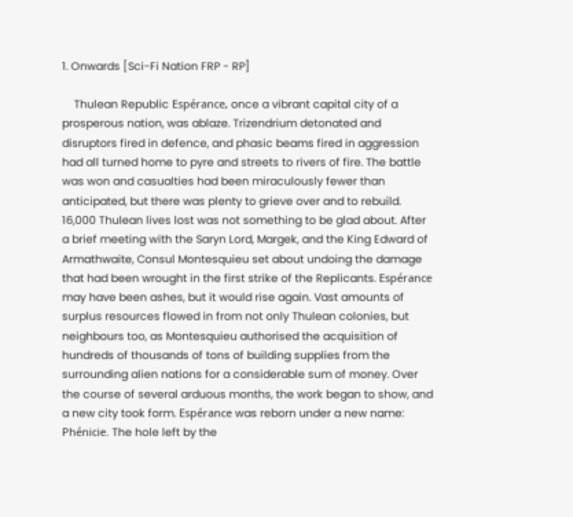1. Onwards [Sci-Fi Nation FRP - RP]

    Thulean Republic Espérance, once a vibrant capital city of a prosperous nation, was ablaze. Trizendrium detonated and disruptors fired in defence, and phasic beams fired in aggression had all turned home to pyre and streets to rivers of fire. The battle was won and casualties had been miraculously fewer than anticipated, but there was plenty to grieve over and to rebuild. 16,000 Thulean lives lost was not something to be glad about. After a brief meeting with the Saryn Lord, Margek, and the King Edward of Armathwaite, Consul Montesquieu set about undoing the damage that had been wrought in the first strike of the Replicants. Espérance may have been ashes, but it would rise again. Vast amounts of surplus resources flowed in from not only Thulean colonies, but neighbours too, as Montesquieu authorised the acquisition of hundreds of thousands of tons of building supplies from the surrounding alien nations for a considerable sum of money. Over the course of several arduous months, the work began to show, and a new city took form. Espérance was reborn under a new name: Phénicie. The hole left by the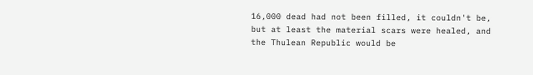16,000 dead had not been filled, it couldn't be, but at least the material scars were healed, and the Thulean Republic would be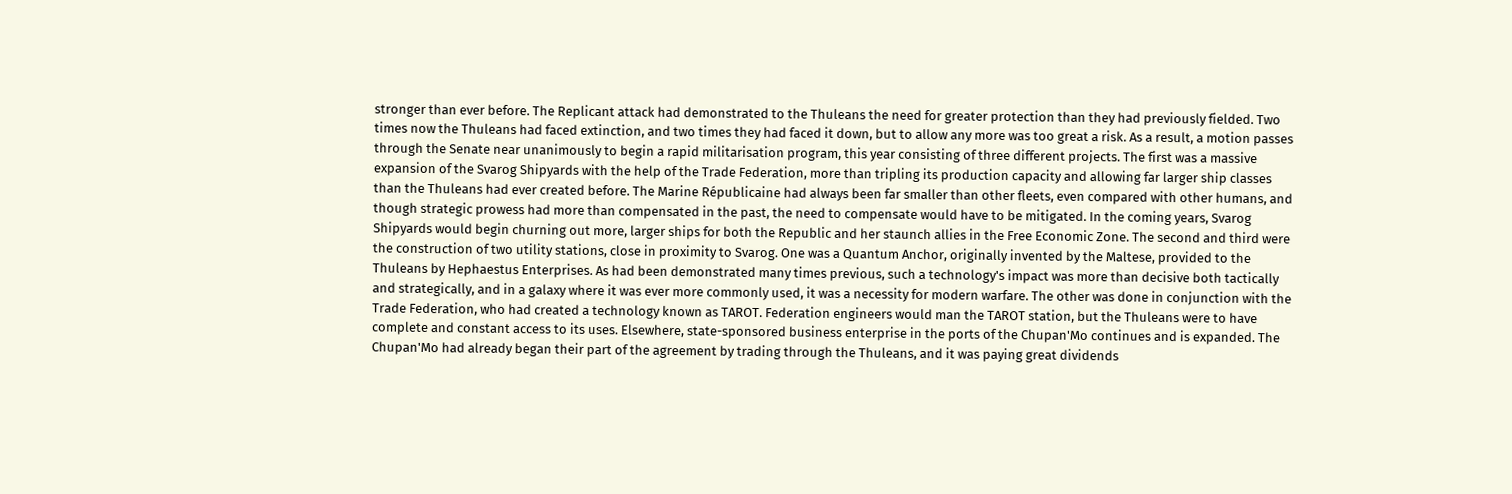stronger than ever before. The Replicant attack had demonstrated to the Thuleans the need for greater protection than they had previously fielded. Two times now the Thuleans had faced extinction, and two times they had faced it down, but to allow any more was too great a risk. As a result, a motion passes through the Senate near unanimously to begin a rapid militarisation program, this year consisting of three different projects. The first was a massive expansion of the Svarog Shipyards with the help of the Trade Federation, more than tripling its production capacity and allowing far larger ship classes than the Thuleans had ever created before. The Marine Républicaine had always been far smaller than other fleets, even compared with other humans, and though strategic prowess had more than compensated in the past, the need to compensate would have to be mitigated. In the coming years, Svarog Shipyards would begin churning out more, larger ships for both the Republic and her staunch allies in the Free Economic Zone. The second and third were the construction of two utility stations, close in proximity to Svarog. One was a Quantum Anchor, originally invented by the Maltese, provided to the Thuleans by Hephaestus Enterprises. As had been demonstrated many times previous, such a technology's impact was more than decisive both tactically and strategically, and in a galaxy where it was ever more commonly used, it was a necessity for modern warfare. The other was done in conjunction with the Trade Federation, who had created a technology known as TAROT. Federation engineers would man the TAROT station, but the Thuleans were to have complete and constant access to its uses. Elsewhere, state-sponsored business enterprise in the ports of the Chupan'Mo continues and is expanded. The Chupan'Mo had already began their part of the agreement by trading through the Thuleans, and it was paying great dividends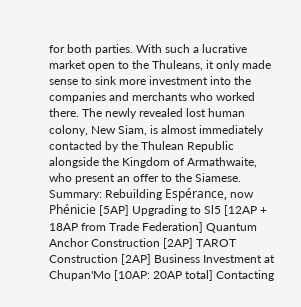for both parties. With such a lucrative market open to the Thuleans, it only made sense to sink more investment into the companies and merchants who worked there. The newly revealed lost human colony, New Siam, is almost immediately contacted by the Thulean Republic alongside the Kingdom of Armathwaite, who present an offer to the Siamese. Summary: Rebuilding Espérance, now Phénicie [5AP] Upgrading to Sl5 [12AP + 18AP from Trade Federation] Quantum Anchor Construction [2AP] TAROT Construction [2AP] Business Investment at Chupan'Mo [10AP: 20AP total] Contacting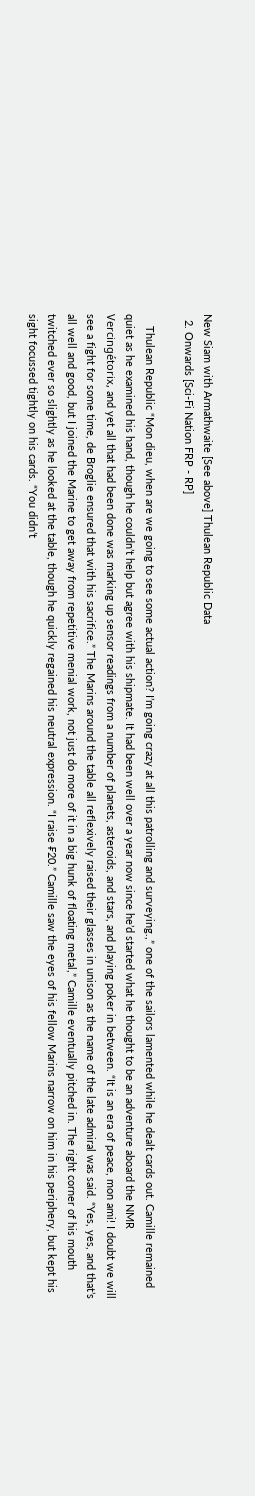New Siam with Armathwaite [See above] Thulean Republic Data
  2. Onwards [Sci-Fi Nation FRP - RP]

    Thulean Republic “Mon dieu, when are we going to see some actual action? I’m going crazy at all this patrolling and surveying.,” one of the sailors lamented while he dealt cards out. Camille remained quiet as he examined his hand, though he couldn’t help but agree with his shipmate. It had been well over a year now since he’d started what he thought to be an adventure aboard the NMR Vercingétorix, and yet all that had been done was marking up sensor readings from a number of planets, asteroids, and stars, and playing poker in between. “It is an era of peace, mon ami! I doubt we will see a fight for some time, de Broglie ensured that with his sacrifice.” The Marins around the table all reflexively raised their glasses in unison as the name of the late admiral was said. “Yes, yes, and that’s all well and good, but I joined the Marine to get away from repetitive menial work, not just do more of it in a big hunk of floating metal,” Camille eventually pitched in. The right corner of his mouth twitched ever so slightly as he looked at the table, though he quickly regained his neutral expression. “I raise ₣20.” Camille saw the eyes of his fellow Marins narrow on him in his periphery, but kept his sight focussed tightly on his cards. “You didn’t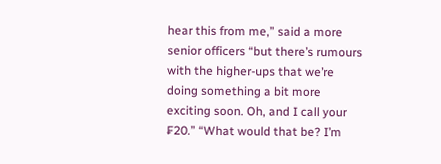hear this from me,” said a more senior officers “but there’s rumours with the higher-ups that we’re doing something a bit more exciting soon. Oh, and I call your ₣20.” “What would that be? I’m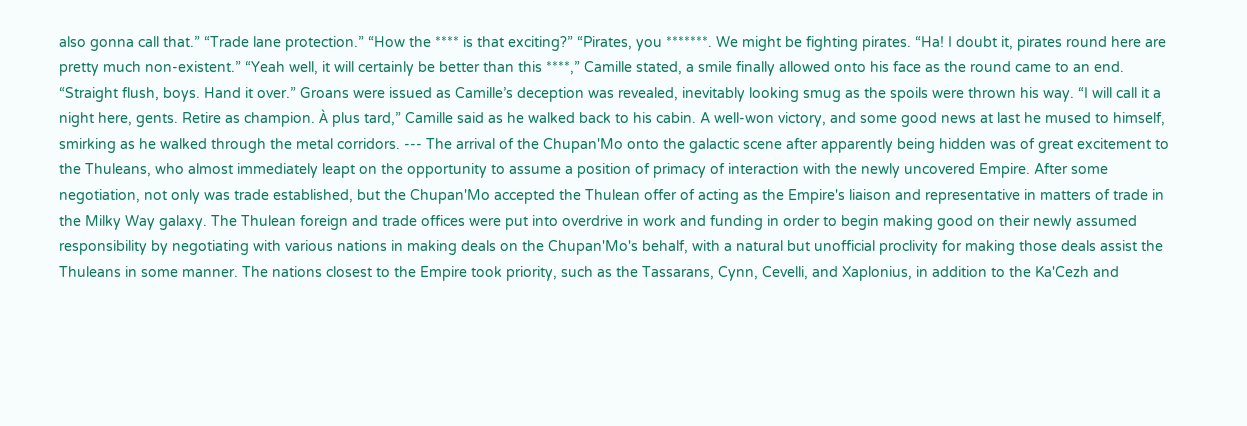also gonna call that.” “Trade lane protection.” “How the **** is that exciting?” “Pirates, you *******. We might be fighting pirates. “Ha! I doubt it, pirates round here are pretty much non-existent.” “Yeah well, it will certainly be better than this ****,” Camille stated, a smile finally allowed onto his face as the round came to an end. “Straight flush, boys. Hand it over.” Groans were issued as Camille’s deception was revealed, inevitably looking smug as the spoils were thrown his way. “I will call it a night here, gents. Retire as champion. À plus tard,” Camille said as he walked back to his cabin. A well-won victory, and some good news at last he mused to himself, smirking as he walked through the metal corridors. --- The arrival of the Chupan'Mo onto the galactic scene after apparently being hidden was of great excitement to the Thuleans, who almost immediately leapt on the opportunity to assume a position of primacy of interaction with the newly uncovered Empire. After some negotiation, not only was trade established, but the Chupan'Mo accepted the Thulean offer of acting as the Empire's liaison and representative in matters of trade in the Milky Way galaxy. The Thulean foreign and trade offices were put into overdrive in work and funding in order to begin making good on their newly assumed responsibility by negotiating with various nations in making deals on the Chupan'Mo's behalf, with a natural but unofficial proclivity for making those deals assist the Thuleans in some manner. The nations closest to the Empire took priority, such as the Tassarans, Cynn, Cevelli, and Xaplonius, in addition to the Ka'Cezh and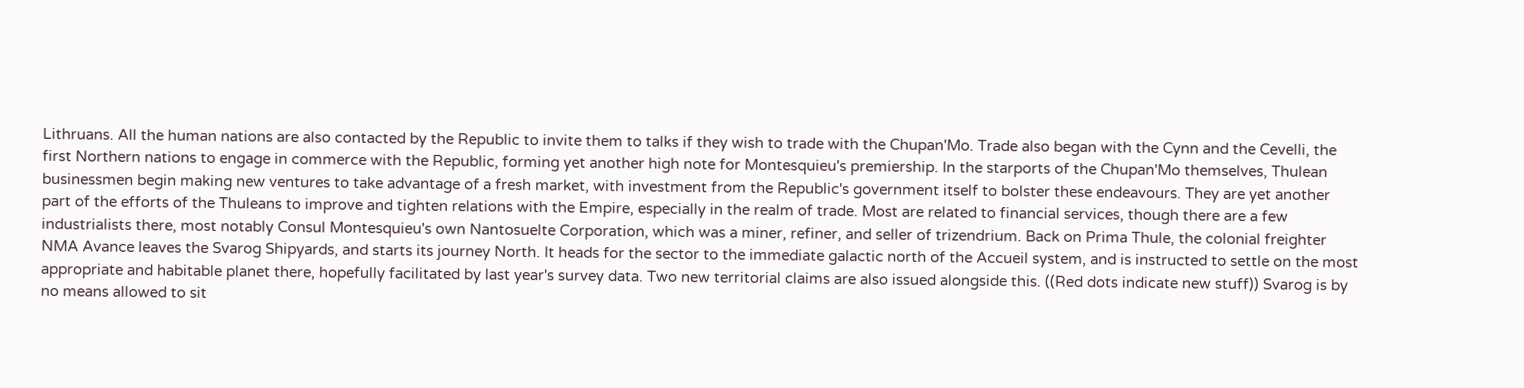Lithruans. All the human nations are also contacted by the Republic to invite them to talks if they wish to trade with the Chupan'Mo. Trade also began with the Cynn and the Cevelli, the first Northern nations to engage in commerce with the Republic, forming yet another high note for Montesquieu's premiership. In the starports of the Chupan'Mo themselves, Thulean businessmen begin making new ventures to take advantage of a fresh market, with investment from the Republic's government itself to bolster these endeavours. They are yet another part of the efforts of the Thuleans to improve and tighten relations with the Empire, especially in the realm of trade. Most are related to financial services, though there are a few industrialists there, most notably Consul Montesquieu's own Nantosuelte Corporation, which was a miner, refiner, and seller of trizendrium. Back on Prima Thule, the colonial freighter NMA Avance leaves the Svarog Shipyards, and starts its journey North. It heads for the sector to the immediate galactic north of the Accueil system, and is instructed to settle on the most appropriate and habitable planet there, hopefully facilitated by last year's survey data. Two new territorial claims are also issued alongside this. ((Red dots indicate new stuff)) Svarog is by no means allowed to sit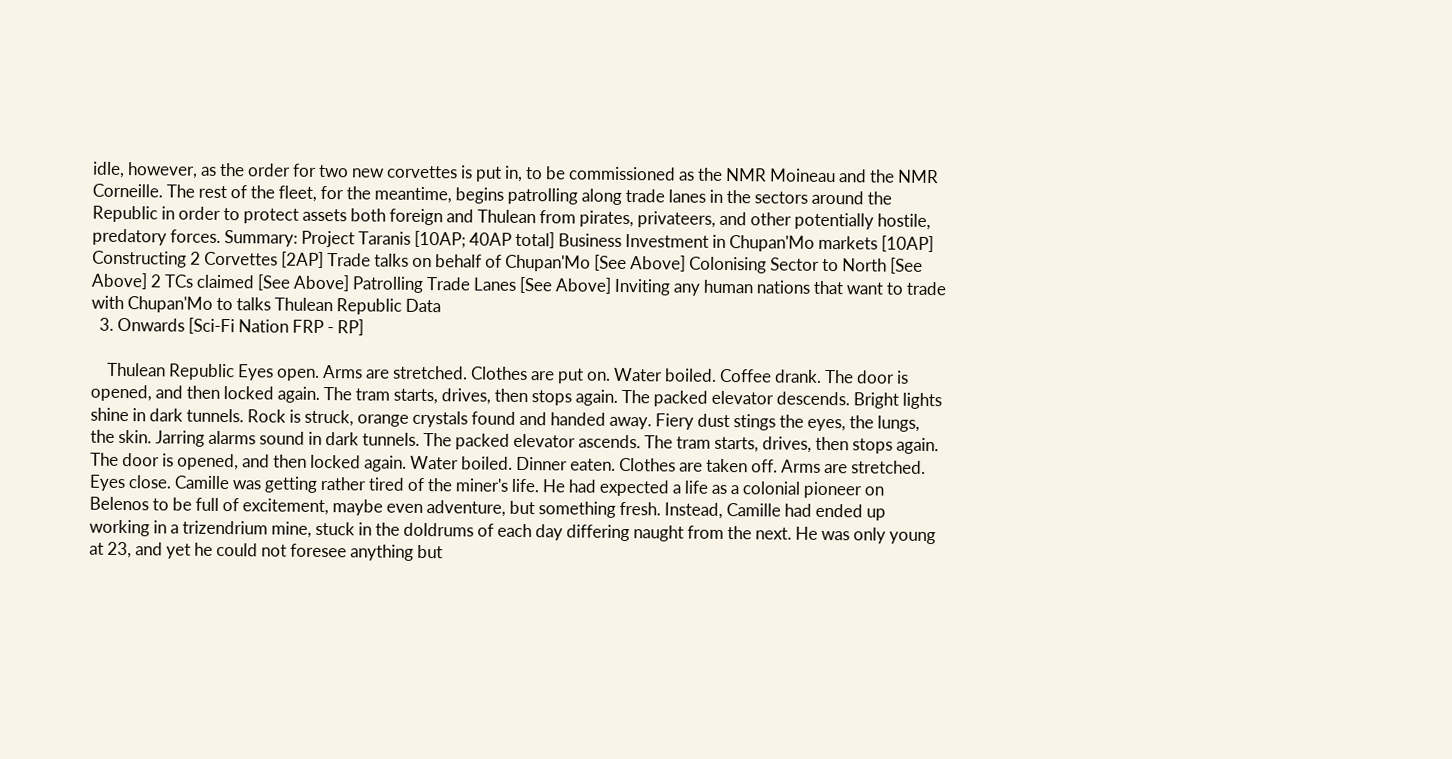idle, however, as the order for two new corvettes is put in, to be commissioned as the NMR Moineau and the NMR Corneille. The rest of the fleet, for the meantime, begins patrolling along trade lanes in the sectors around the Republic in order to protect assets both foreign and Thulean from pirates, privateers, and other potentially hostile, predatory forces. Summary: Project Taranis [10AP; 40AP total] Business Investment in Chupan'Mo markets [10AP] Constructing 2 Corvettes [2AP] Trade talks on behalf of Chupan'Mo [See Above] Colonising Sector to North [See Above] 2 TCs claimed [See Above] Patrolling Trade Lanes [See Above] Inviting any human nations that want to trade with Chupan'Mo to talks Thulean Republic Data
  3. Onwards [Sci-Fi Nation FRP - RP]

    Thulean Republic Eyes open. Arms are stretched. Clothes are put on. Water boiled. Coffee drank. The door is opened, and then locked again. The tram starts, drives, then stops again. The packed elevator descends. Bright lights shine in dark tunnels. Rock is struck, orange crystals found and handed away. Fiery dust stings the eyes, the lungs, the skin. Jarring alarms sound in dark tunnels. The packed elevator ascends. The tram starts, drives, then stops again. The door is opened, and then locked again. Water boiled. Dinner eaten. Clothes are taken off. Arms are stretched. Eyes close. Camille was getting rather tired of the miner's life. He had expected a life as a colonial pioneer on Belenos to be full of excitement, maybe even adventure, but something fresh. Instead, Camille had ended up working in a trizendrium mine, stuck in the doldrums of each day differing naught from the next. He was only young at 23, and yet he could not foresee anything but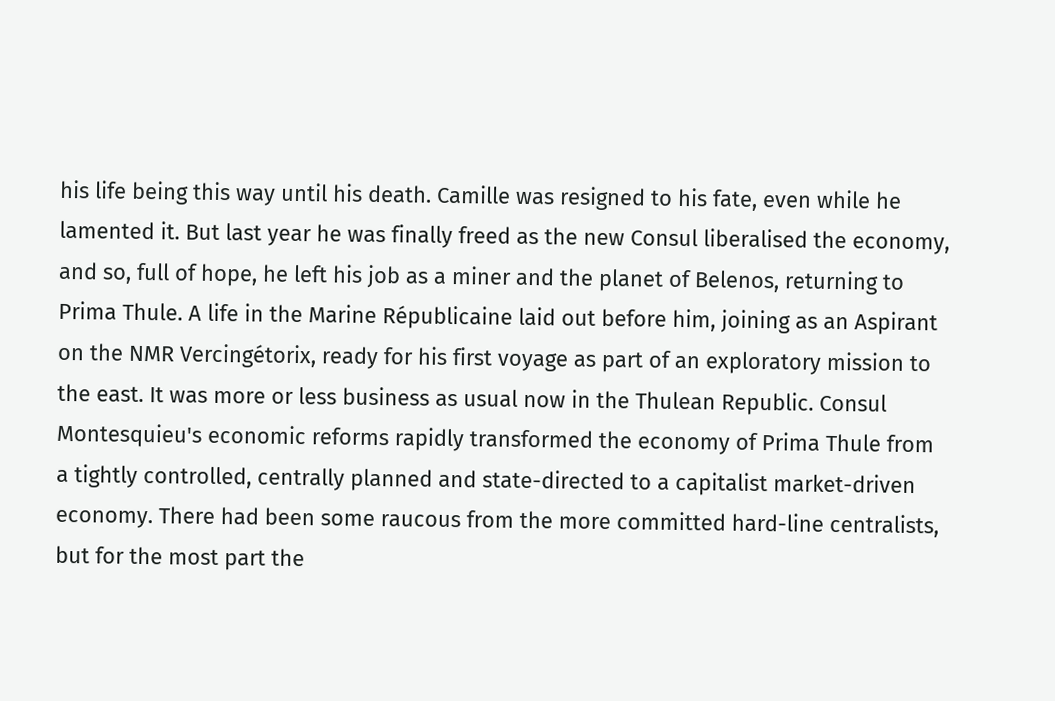his life being this way until his death. Camille was resigned to his fate, even while he lamented it. But last year he was finally freed as the new Consul liberalised the economy, and so, full of hope, he left his job as a miner and the planet of Belenos, returning to Prima Thule. A life in the Marine Républicaine laid out before him, joining as an Aspirant on the NMR Vercingétorix, ready for his first voyage as part of an exploratory mission to the east. It was more or less business as usual now in the Thulean Republic. Consul Montesquieu's economic reforms rapidly transformed the economy of Prima Thule from a tightly controlled, centrally planned and state-directed to a capitalist market-driven economy. There had been some raucous from the more committed hard-line centralists, but for the most part the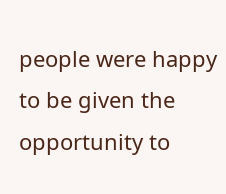people were happy to be given the opportunity to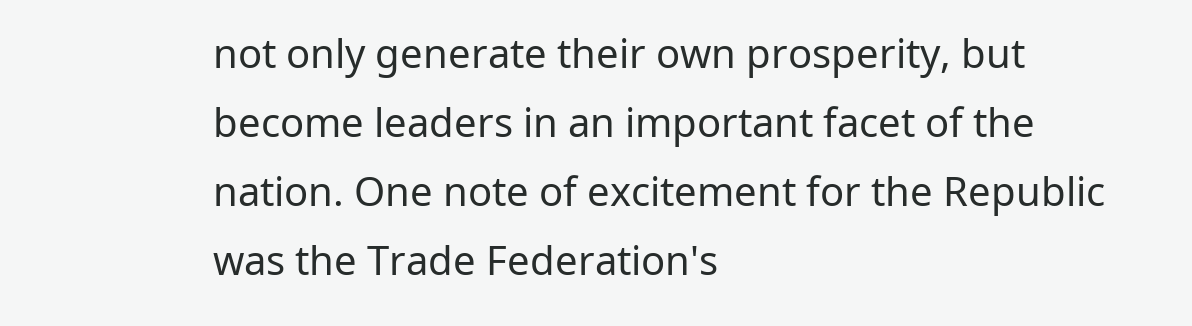not only generate their own prosperity, but become leaders in an important facet of the nation. One note of excitement for the Republic was the Trade Federation's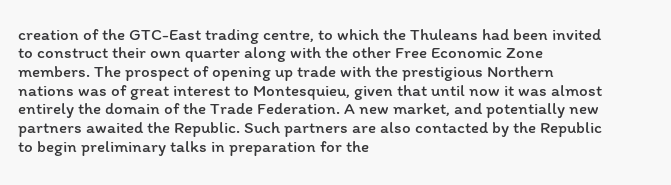creation of the GTC-East trading centre, to which the Thuleans had been invited to construct their own quarter along with the other Free Economic Zone members. The prospect of opening up trade with the prestigious Northern nations was of great interest to Montesquieu, given that until now it was almost entirely the domain of the Trade Federation. A new market, and potentially new partners awaited the Republic. Such partners are also contacted by the Republic to begin preliminary talks in preparation for the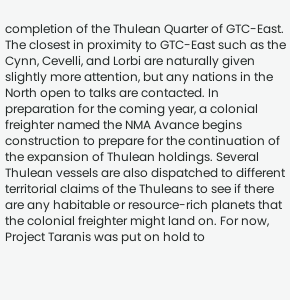completion of the Thulean Quarter of GTC-East. The closest in proximity to GTC-East such as the Cynn, Cevelli, and Lorbi are naturally given slightly more attention, but any nations in the North open to talks are contacted. In preparation for the coming year, a colonial freighter named the NMA Avance begins construction to prepare for the continuation of the expansion of Thulean holdings. Several Thulean vessels are also dispatched to different territorial claims of the Thuleans to see if there are any habitable or resource-rich planets that the colonial freighter might land on. For now, Project Taranis was put on hold to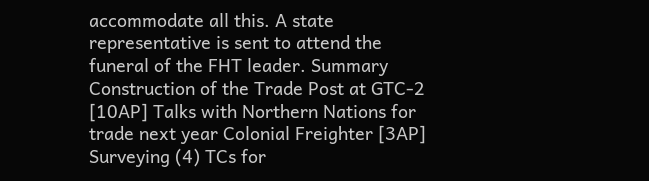accommodate all this. A state representative is sent to attend the funeral of the FHT leader. Summary Construction of the Trade Post at GTC-2 [10AP] Talks with Northern Nations for trade next year Colonial Freighter [3AP] Surveying (4) TCs for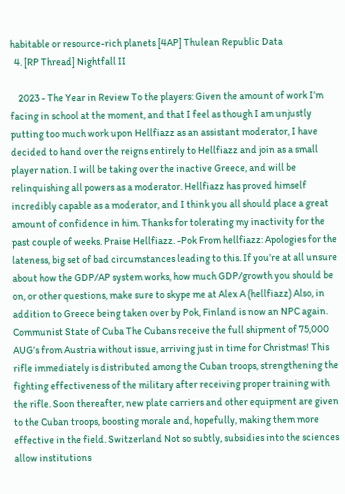habitable or resource-rich planets [4AP] Thulean Republic Data
  4. [RP Thread] Nightfall II

    2023 - The Year in Review To the players: Given the amount of work I’m facing in school at the moment, and that I feel as though I am unjustly putting too much work upon Hellfiazz as an assistant moderator, I have decided to hand over the reigns entirely to Hellfiazz and join as a small player nation. I will be taking over the inactive Greece, and will be relinquishing all powers as a moderator. Hellfiazz has proved himself incredibly capable as a moderator, and I think you all should place a great amount of confidence in him. Thanks for tolerating my inactivity for the past couple of weeks. Praise Hellfiazz. -Pok From hellfiazz: Apologies for the lateness, big set of bad circumstances leading to this. If you’re at all unsure about how the GDP/AP system works, how much GDP/growth you should be on, or other questions, make sure to skype me at Alex A (hellfiazz) Also, in addition to Greece being taken over by Pok, Finland is now an NPC again. Communist State of Cuba The Cubans receive the full shipment of 75,000 AUG’s from Austria without issue, arriving just in time for Christmas! This rifle immediately is distributed among the Cuban troops, strengthening the fighting effectiveness of the military after receiving proper training with the rifle. Soon thereafter, new plate carriers and other equipment are given to the Cuban troops, boosting morale and, hopefully, making them more effective in the field. Switzerland Not so subtly, subsidies into the sciences allow institutions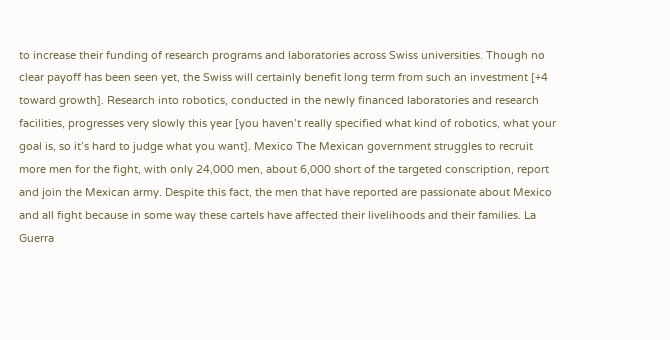to increase their funding of research programs and laboratories across Swiss universities. Though no clear payoff has been seen yet, the Swiss will certainly benefit long term from such an investment [+4 toward growth]. Research into robotics, conducted in the newly financed laboratories and research facilities, progresses very slowly this year [you haven’t really specified what kind of robotics, what your goal is, so it’s hard to judge what you want]. Mexico The Mexican government struggles to recruit more men for the fight, with only 24,000 men, about 6,000 short of the targeted conscription, report and join the Mexican army. Despite this fact, the men that have reported are passionate about Mexico and all fight because in some way these cartels have affected their livelihoods and their families. La Guerra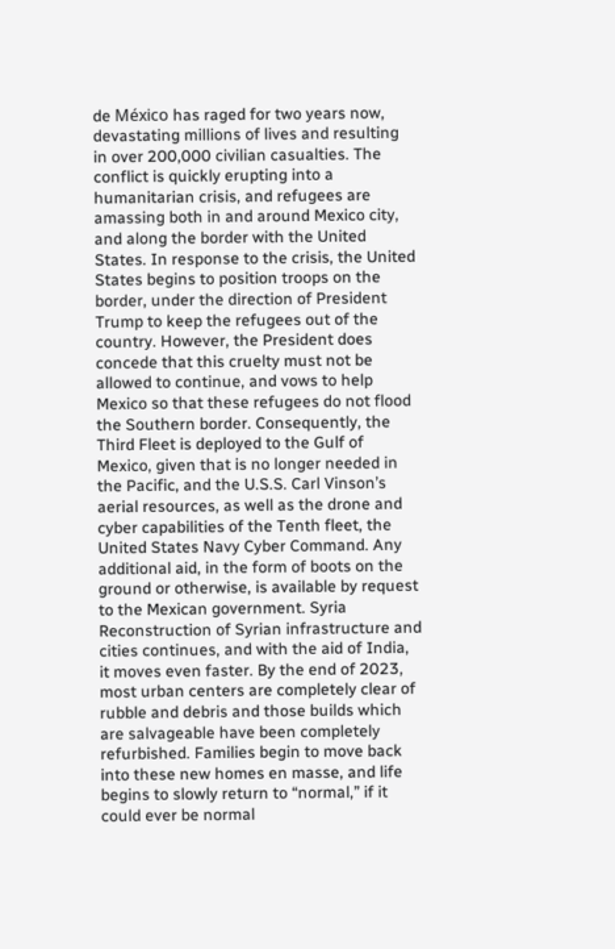de México has raged for two years now, devastating millions of lives and resulting in over 200,000 civilian casualties. The conflict is quickly erupting into a humanitarian crisis, and refugees are amassing both in and around Mexico city, and along the border with the United States. In response to the crisis, the United States begins to position troops on the border, under the direction of President Trump to keep the refugees out of the country. However, the President does concede that this cruelty must not be allowed to continue, and vows to help Mexico so that these refugees do not flood the Southern border. Consequently, the Third Fleet is deployed to the Gulf of Mexico, given that is no longer needed in the Pacific, and the U.S.S. Carl Vinson’s aerial resources, as well as the drone and cyber capabilities of the Tenth fleet, the United States Navy Cyber Command. Any additional aid, in the form of boots on the ground or otherwise, is available by request to the Mexican government. Syria Reconstruction of Syrian infrastructure and cities continues, and with the aid of India, it moves even faster. By the end of 2023, most urban centers are completely clear of rubble and debris and those builds which are salvageable have been completely refurbished. Families begin to move back into these new homes en masse, and life begins to slowly return to “normal,” if it could ever be normal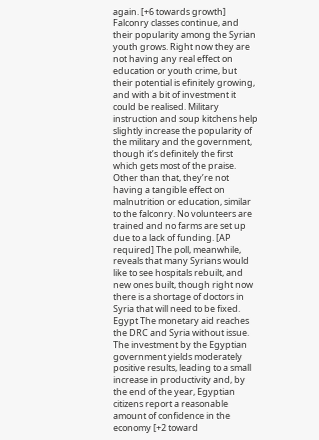again. [+6 towards growth] Falconry classes continue, and their popularity among the Syrian youth grows. Right now they are not having any real effect on education or youth crime, but their potential is efinitely growing, and with a bit of investment it could be realised. Military instruction and soup kitchens help slightly increase the popularity of the military and the government, though it’s definitely the first which gets most of the praise. Other than that, they’re not having a tangible effect on malnutrition or education, similar to the falconry. No volunteers are trained and no farms are set up due to a lack of funding. [AP required] The poll, meanwhile, reveals that many Syrians would like to see hospitals rebuilt, and new ones built, though right now there is a shortage of doctors in Syria that will need to be fixed. Egypt The monetary aid reaches the DRC and Syria without issue. The investment by the Egyptian government yields moderately positive results, leading to a small increase in productivity and, by the end of the year, Egyptian citizens report a reasonable amount of confidence in the economy [+2 toward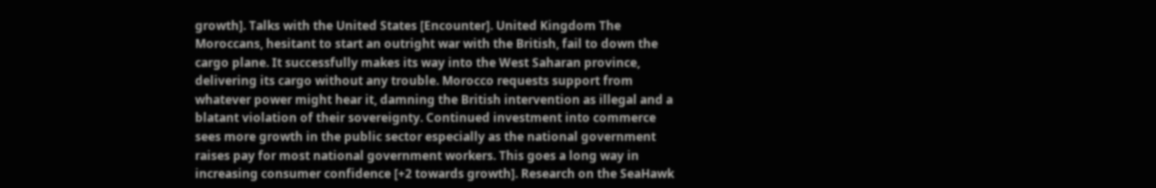growth]. Talks with the United States [Encounter]. United Kingdom The Moroccans, hesitant to start an outright war with the British, fail to down the cargo plane. It successfully makes its way into the West Saharan province, delivering its cargo without any trouble. Morocco requests support from whatever power might hear it, damning the British intervention as illegal and a blatant violation of their sovereignty. Continued investment into commerce sees more growth in the public sector especially as the national government raises pay for most national government workers. This goes a long way in increasing consumer confidence [+2 towards growth]. Research on the SeaHawk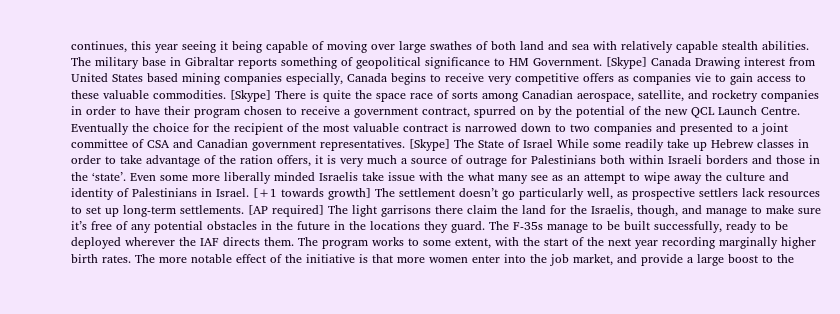continues, this year seeing it being capable of moving over large swathes of both land and sea with relatively capable stealth abilities. The military base in Gibraltar reports something of geopolitical significance to HM Government. [Skype] Canada Drawing interest from United States based mining companies especially, Canada begins to receive very competitive offers as companies vie to gain access to these valuable commodities. [Skype] There is quite the space race of sorts among Canadian aerospace, satellite, and rocketry companies in order to have their program chosen to receive a government contract, spurred on by the potential of the new QCL Launch Centre. Eventually the choice for the recipient of the most valuable contract is narrowed down to two companies and presented to a joint committee of CSA and Canadian government representatives. [Skype] The State of Israel While some readily take up Hebrew classes in order to take advantage of the ration offers, it is very much a source of outrage for Palestinians both within Israeli borders and those in the ‘state’. Even some more liberally minded Israelis take issue with the what many see as an attempt to wipe away the culture and identity of Palestinians in Israel. [+1 towards growth] The settlement doesn’t go particularly well, as prospective settlers lack resources to set up long-term settlements. [AP required] The light garrisons there claim the land for the Israelis, though, and manage to make sure it’s free of any potential obstacles in the future in the locations they guard. The F-35s manage to be built successfully, ready to be deployed wherever the IAF directs them. The program works to some extent, with the start of the next year recording marginally higher birth rates. The more notable effect of the initiative is that more women enter into the job market, and provide a large boost to the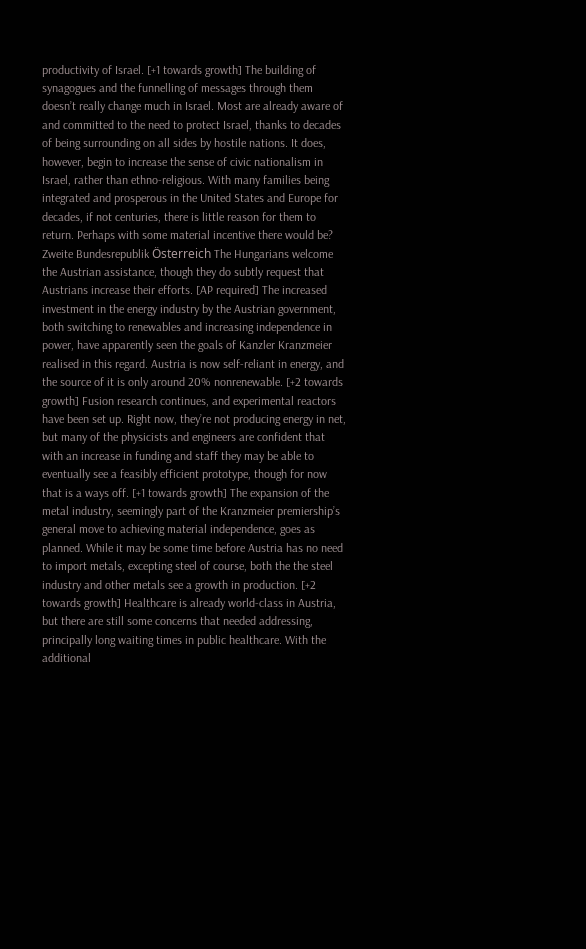productivity of Israel. [+1 towards growth] The building of synagogues and the funnelling of messages through them doesn’t really change much in Israel. Most are already aware of and committed to the need to protect Israel, thanks to decades of being surrounding on all sides by hostile nations. It does, however, begin to increase the sense of civic nationalism in Israel, rather than ethno-religious. With many families being integrated and prosperous in the United States and Europe for decades, if not centuries, there is little reason for them to return. Perhaps with some material incentive there would be? Zweite Bundesrepublik Österreich The Hungarians welcome the Austrian assistance, though they do subtly request that Austrians increase their efforts. [AP required] The increased investment in the energy industry by the Austrian government, both switching to renewables and increasing independence in power, have apparently seen the goals of Kanzler Kranzmeier realised in this regard. Austria is now self-reliant in energy, and the source of it is only around 20% nonrenewable. [+2 towards growth] Fusion research continues, and experimental reactors have been set up. Right now, they’re not producing energy in net, but many of the physicists and engineers are confident that with an increase in funding and staff they may be able to eventually see a feasibly efficient prototype, though for now that is a ways off. [+1 towards growth] The expansion of the metal industry, seemingly part of the Kranzmeier premiership’s general move to achieving material independence, goes as planned. While it may be some time before Austria has no need to import metals, excepting steel of course, both the the steel industry and other metals see a growth in production. [+2 towards growth] Healthcare is already world-class in Austria, but there are still some concerns that needed addressing, principally long waiting times in public healthcare. With the additional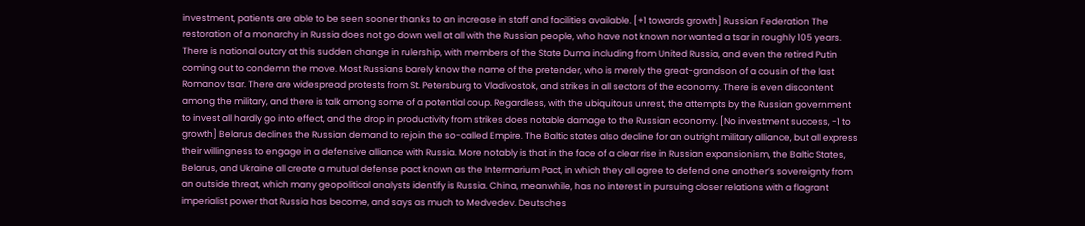investment, patients are able to be seen sooner thanks to an increase in staff and facilities available. [+1 towards growth] Russian Federation The restoration of a monarchy in Russia does not go down well at all with the Russian people, who have not known nor wanted a tsar in roughly 105 years. There is national outcry at this sudden change in rulership, with members of the State Duma including from United Russia, and even the retired Putin coming out to condemn the move. Most Russians barely know the name of the pretender, who is merely the great-grandson of a cousin of the last Romanov tsar. There are widespread protests from St. Petersburg to Vladivostok, and strikes in all sectors of the economy. There is even discontent among the military, and there is talk among some of a potential coup. Regardless, with the ubiquitous unrest, the attempts by the Russian government to invest all hardly go into effect, and the drop in productivity from strikes does notable damage to the Russian economy. [No investment success, -1 to growth] Belarus declines the Russian demand to rejoin the so-called Empire. The Baltic states also decline for an outright military alliance, but all express their willingness to engage in a defensive alliance with Russia. More notably is that in the face of a clear rise in Russian expansionism, the Baltic States, Belarus, and Ukraine all create a mutual defense pact known as the Intermarium Pact, in which they all agree to defend one another’s sovereignty from an outside threat, which many geopolitical analysts identify is Russia. China, meanwhile, has no interest in pursuing closer relations with a flagrant imperialist power that Russia has become, and says as much to Medvedev. Deutsches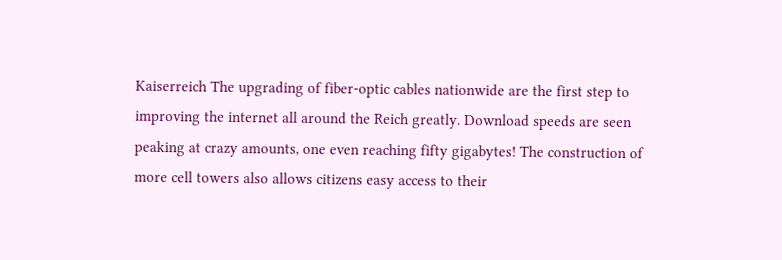Kaiserreich The upgrading of fiber-optic cables nationwide are the first step to improving the internet all around the Reich greatly. Download speeds are seen peaking at crazy amounts, one even reaching fifty gigabytes! The construction of more cell towers also allows citizens easy access to their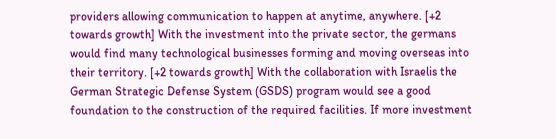providers allowing communication to happen at anytime, anywhere. [+2 towards growth] With the investment into the private sector, the germans would find many technological businesses forming and moving overseas into their territory. [+2 towards growth] With the collaboration with Israelis the German Strategic Defense System (GSDS) program would see a good foundation to the construction of the required facilities. If more investment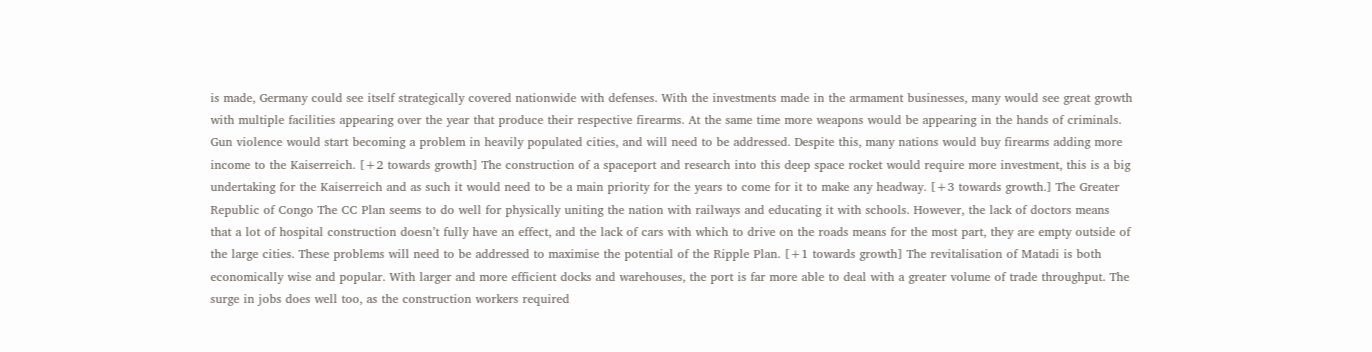is made, Germany could see itself strategically covered nationwide with defenses. With the investments made in the armament businesses, many would see great growth with multiple facilities appearing over the year that produce their respective firearms. At the same time more weapons would be appearing in the hands of criminals. Gun violence would start becoming a problem in heavily populated cities, and will need to be addressed. Despite this, many nations would buy firearms adding more income to the Kaiserreich. [+2 towards growth] The construction of a spaceport and research into this deep space rocket would require more investment, this is a big undertaking for the Kaiserreich and as such it would need to be a main priority for the years to come for it to make any headway. [+3 towards growth.] The Greater Republic of Congo The CC Plan seems to do well for physically uniting the nation with railways and educating it with schools. However, the lack of doctors means that a lot of hospital construction doesn’t fully have an effect, and the lack of cars with which to drive on the roads means for the most part, they are empty outside of the large cities. These problems will need to be addressed to maximise the potential of the Ripple Plan. [+1 towards growth] The revitalisation of Matadi is both economically wise and popular. With larger and more efficient docks and warehouses, the port is far more able to deal with a greater volume of trade throughput. The surge in jobs does well too, as the construction workers required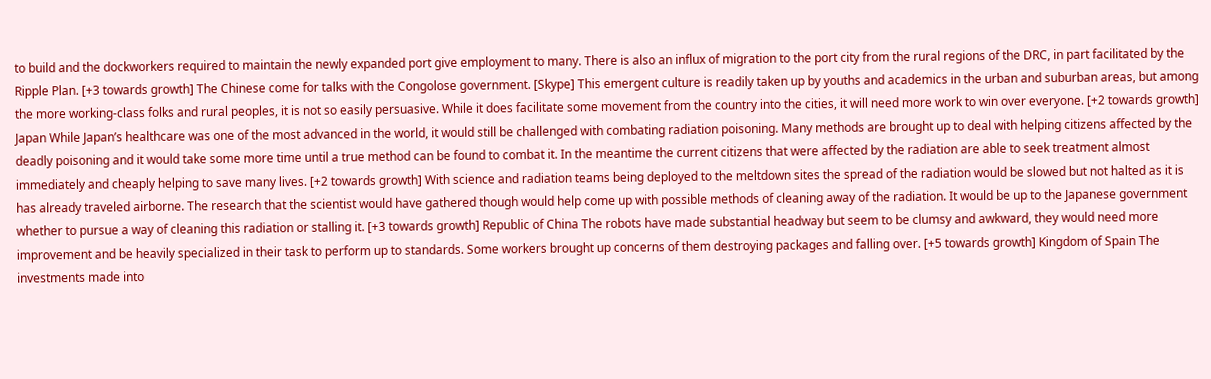to build and the dockworkers required to maintain the newly expanded port give employment to many. There is also an influx of migration to the port city from the rural regions of the DRC, in part facilitated by the Ripple Plan. [+3 towards growth] The Chinese come for talks with the Congolose government. [Skype] This emergent culture is readily taken up by youths and academics in the urban and suburban areas, but among the more working-class folks and rural peoples, it is not so easily persuasive. While it does facilitate some movement from the country into the cities, it will need more work to win over everyone. [+2 towards growth] Japan While Japan’s healthcare was one of the most advanced in the world, it would still be challenged with combating radiation poisoning. Many methods are brought up to deal with helping citizens affected by the deadly poisoning and it would take some more time until a true method can be found to combat it. In the meantime the current citizens that were affected by the radiation are able to seek treatment almost immediately and cheaply helping to save many lives. [+2 towards growth] With science and radiation teams being deployed to the meltdown sites the spread of the radiation would be slowed but not halted as it is has already traveled airborne. The research that the scientist would have gathered though would help come up with possible methods of cleaning away of the radiation. It would be up to the Japanese government whether to pursue a way of cleaning this radiation or stalling it. [+3 towards growth] Republic of China The robots have made substantial headway but seem to be clumsy and awkward, they would need more improvement and be heavily specialized in their task to perform up to standards. Some workers brought up concerns of them destroying packages and falling over. [+5 towards growth] Kingdom of Spain The investments made into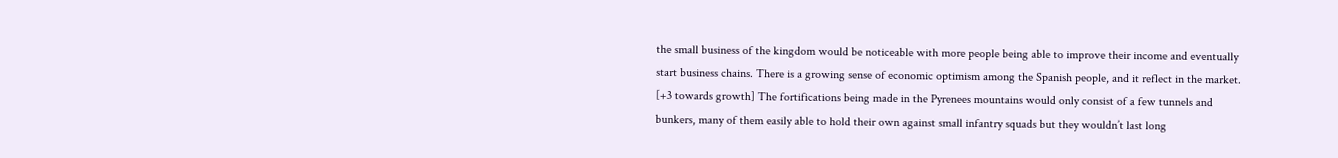the small business of the kingdom would be noticeable with more people being able to improve their income and eventually start business chains. There is a growing sense of economic optimism among the Spanish people, and it reflect in the market. [+3 towards growth] The fortifications being made in the Pyrenees mountains would only consist of a few tunnels and bunkers, many of them easily able to hold their own against small infantry squads but they wouldn’t last long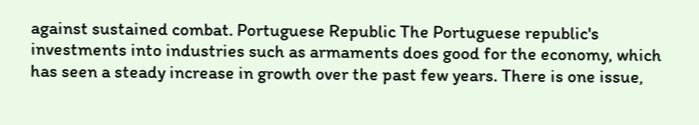against sustained combat. Portuguese Republic The Portuguese republic's investments into industries such as armaments does good for the economy, which has seen a steady increase in growth over the past few years. There is one issue,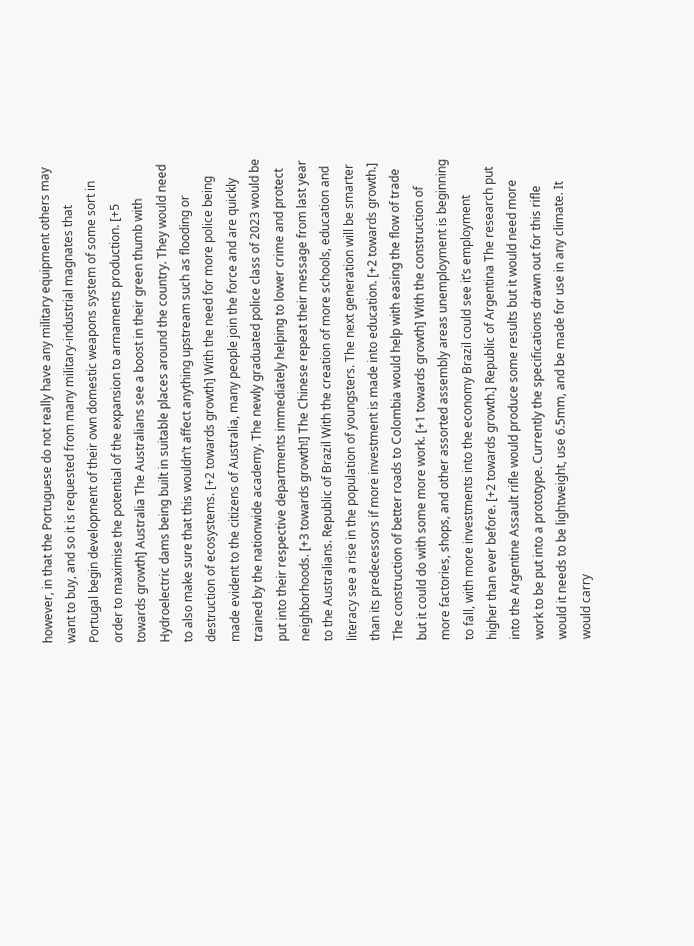however, in that the Portuguese do not really have any military equipment others may want to buy, and so it is requested from many military-industrial magnates that Portugal begin development of their own domestic weapons system of some sort in order to maximise the potential of the expansion to armaments production. [+5 towards growth] Australia The Australians see a boost in their green thumb with Hydroelectric dams being built in suitable places around the country. They would need to also make sure that this wouldn’t affect anything upstream such as flooding or destruction of ecosystems. [+2 towards growth] With the need for more police being made evident to the citizens of Australia, many people join the force and are quickly trained by the nationwide academy. The newly graduated police class of 2023 would be put into their respective departments immediately helping to lower crime and protect neighborhoods. [+3 towards growth!] The Chinese repeat their message from last year to the Australians. Republic of Brazil With the creation of more schools, education and literacy see a rise in the population of youngsters. The next generation will be smarter than its predecessors if more investment is made into education. [+2 towards growth.] The construction of better roads to Colombia would help with easing the flow of trade but it could do with some more work. [+1 towards growth] With the construction of more factories, shops, and other assorted assembly areas unemployment is beginning to fall, with more investments into the economy Brazil could see it’s employment higher than ever before. [+2 towards growth.] Republic of Argentina The research put into the Argentine Assault rifle would produce some results but it would need more work to be put into a prototype. Currently the specifications drawn out for this rifle would it needs to be lightweight, use 6.5mm, and be made for use in any climate. It would carry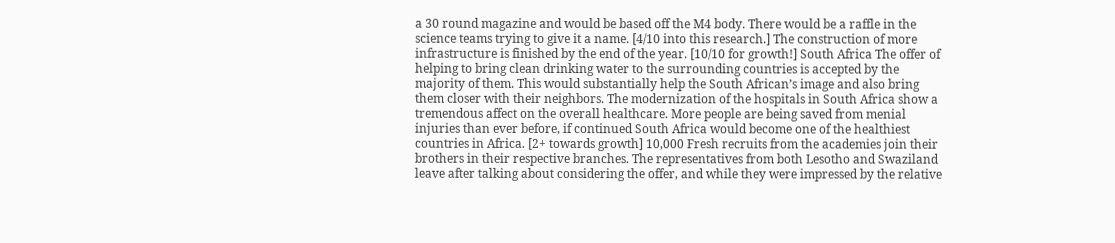a 30 round magazine and would be based off the M4 body. There would be a raffle in the science teams trying to give it a name. [4/10 into this research.] The construction of more infrastructure is finished by the end of the year. [10/10 for growth!] South Africa The offer of helping to bring clean drinking water to the surrounding countries is accepted by the majority of them. This would substantially help the South African’s image and also bring them closer with their neighbors. The modernization of the hospitals in South Africa show a tremendous affect on the overall healthcare. More people are being saved from menial injuries than ever before, if continued South Africa would become one of the healthiest countries in Africa. [2+ towards growth] 10,000 Fresh recruits from the academies join their brothers in their respective branches. The representatives from both Lesotho and Swaziland leave after talking about considering the offer, and while they were impressed by the relative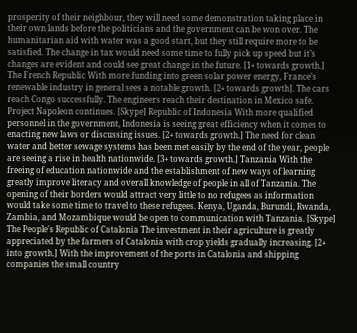prosperity of their neighbour, they will need some demonstration taking place in their own lands before the politicians and the government can be won over. The humanitarian aid with water was a good start, but they still require more to be satisfied. The change in tax would need some time to fully pick up speed but it’s changes are evident and could see great change in the future. [1+ towards growth.] The French Republic With more funding into green solar power energy, France’s renewable industry in general sees a notable growth. [2+ towards growth]. The cars reach Congo successfully. The engineers reach their destination in Mexico safe. Project Napoleon continues. [Skype] Republic of Indonesia With more qualified personnel in the government, Indonesia is seeing great efficiency when it comes to enacting new laws or discussing issues. [2+ towards growth.] The need for clean water and better sewage systems has been met easily by the end of the year, people are seeing a rise in health nationwide. [3+ towards growth.] Tanzania With the freeing of education nationwide and the establishment of new ways of learning greatly improve literacy and overall knowledge of people in all of Tanzania. The opening of their borders would attract very little to no refugees as information would take some time to travel to these refugees. Kenya, Uganda, Burundi, Rwanda, Zambia, and Mozambique would be open to communication with Tanzania. [Skype] The People's Republic of Catalonia The investment in their agriculture is greatly appreciated by the farmers of Catalonia with crop yields gradually increasing. [2+ into growth.] With the improvement of the ports in Catalonia and shipping companies the small country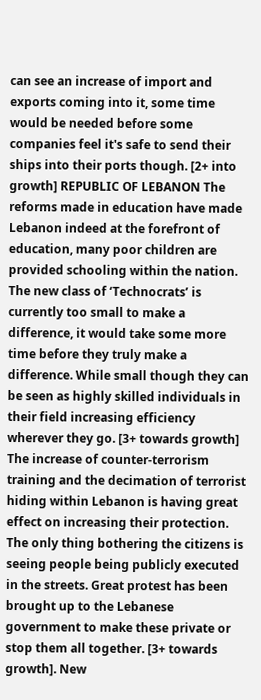can see an increase of import and exports coming into it, some time would be needed before some companies feel it's safe to send their ships into their ports though. [2+ into growth] REPUBLIC OF LEBANON The reforms made in education have made Lebanon indeed at the forefront of education, many poor children are provided schooling within the nation. The new class of ‘Technocrats’ is currently too small to make a difference, it would take some more time before they truly make a difference. While small though they can be seen as highly skilled individuals in their field increasing efficiency wherever they go. [3+ towards growth] The increase of counter-terrorism training and the decimation of terrorist hiding within Lebanon is having great effect on increasing their protection. The only thing bothering the citizens is seeing people being publicly executed in the streets. Great protest has been brought up to the Lebanese government to make these private or stop them all together. [3+ towards growth]. New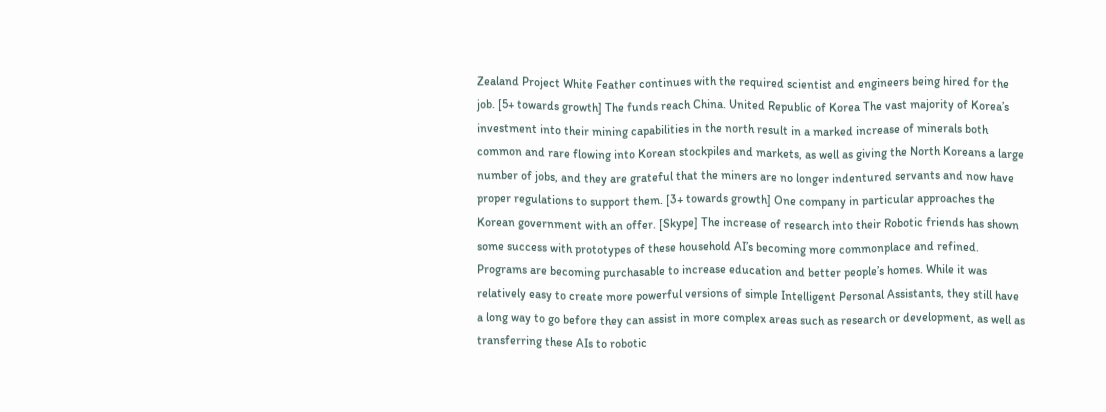Zealand Project White Feather continues with the required scientist and engineers being hired for the job. [5+ towards growth] The funds reach China. United Republic of Korea The vast majority of Korea’s investment into their mining capabilities in the north result in a marked increase of minerals both common and rare flowing into Korean stockpiles and markets, as well as giving the North Koreans a large number of jobs, and they are grateful that the miners are no longer indentured servants and now have proper regulations to support them. [3+ towards growth] One company in particular approaches the Korean government with an offer. [Skype] The increase of research into their Robotic friends has shown some success with prototypes of these household AI’s becoming more commonplace and refined. Programs are becoming purchasable to increase education and better people’s homes. While it was relatively easy to create more powerful versions of simple Intelligent Personal Assistants, they still have a long way to go before they can assist in more complex areas such as research or development, as well as transferring these AIs to robotic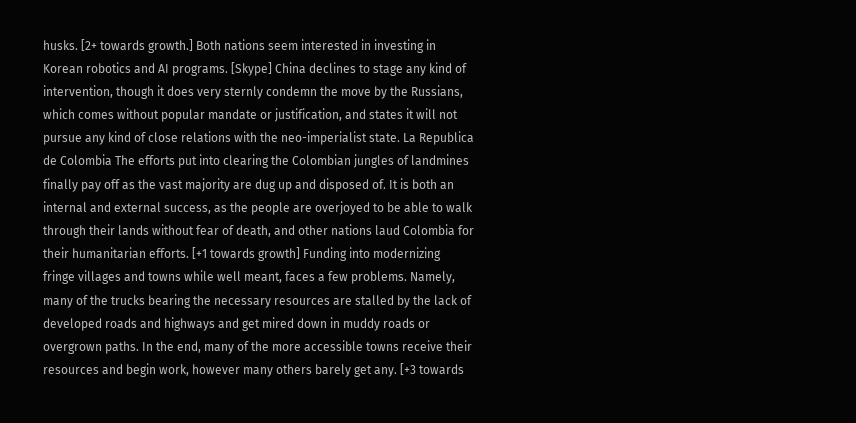husks. [2+ towards growth.] Both nations seem interested in investing in Korean robotics and AI programs. [Skype] China declines to stage any kind of intervention, though it does very sternly condemn the move by the Russians, which comes without popular mandate or justification, and states it will not pursue any kind of close relations with the neo-imperialist state. La Republica de Colombia The efforts put into clearing the Colombian jungles of landmines finally pay off as the vast majority are dug up and disposed of. It is both an internal and external success, as the people are overjoyed to be able to walk through their lands without fear of death, and other nations laud Colombia for their humanitarian efforts. [+1 towards growth] Funding into modernizing fringe villages and towns while well meant, faces a few problems. Namely, many of the trucks bearing the necessary resources are stalled by the lack of developed roads and highways and get mired down in muddy roads or overgrown paths. In the end, many of the more accessible towns receive their resources and begin work, however many others barely get any. [+3 towards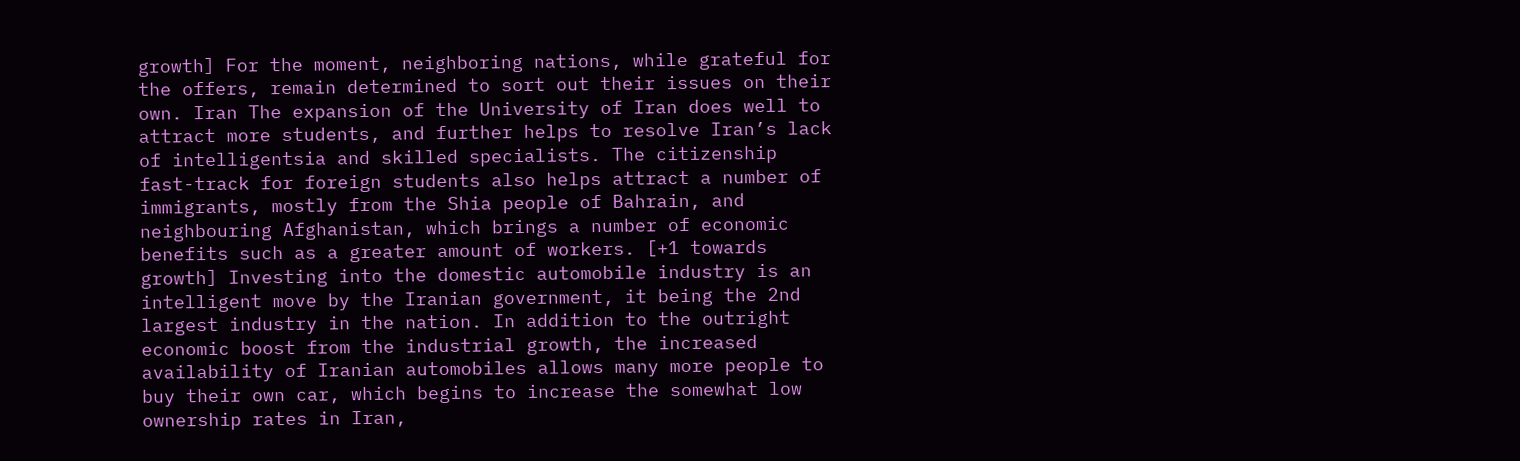growth] For the moment, neighboring nations, while grateful for the offers, remain determined to sort out their issues on their own. Iran The expansion of the University of Iran does well to attract more students, and further helps to resolve Iran’s lack of intelligentsia and skilled specialists. The citizenship fast-track for foreign students also helps attract a number of immigrants, mostly from the Shia people of Bahrain, and neighbouring Afghanistan, which brings a number of economic benefits such as a greater amount of workers. [+1 towards growth] Investing into the domestic automobile industry is an intelligent move by the Iranian government, it being the 2nd largest industry in the nation. In addition to the outright economic boost from the industrial growth, the increased availability of Iranian automobiles allows many more people to buy their own car, which begins to increase the somewhat low ownership rates in Iran,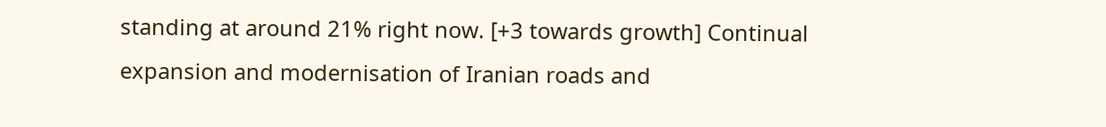standing at around 21% right now. [+3 towards growth] Continual expansion and modernisation of Iranian roads and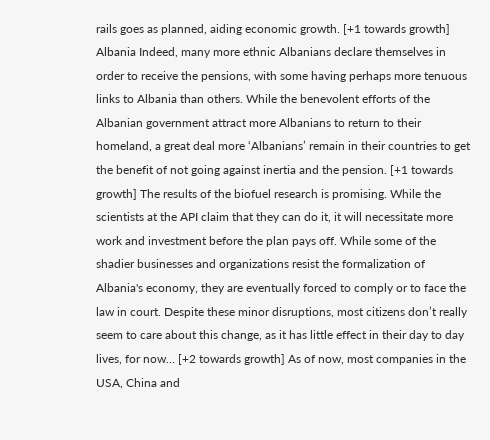rails goes as planned, aiding economic growth. [+1 towards growth] Albania Indeed, many more ethnic Albanians declare themselves in order to receive the pensions, with some having perhaps more tenuous links to Albania than others. While the benevolent efforts of the Albanian government attract more Albanians to return to their homeland, a great deal more ‘Albanians’ remain in their countries to get the benefit of not going against inertia and the pension. [+1 towards growth] The results of the biofuel research is promising. While the scientists at the API claim that they can do it, it will necessitate more work and investment before the plan pays off. While some of the shadier businesses and organizations resist the formalization of Albania's economy, they are eventually forced to comply or to face the law in court. Despite these minor disruptions, most citizens don’t really seem to care about this change, as it has little effect in their day to day lives, for now… [+2 towards growth] As of now, most companies in the USA, China and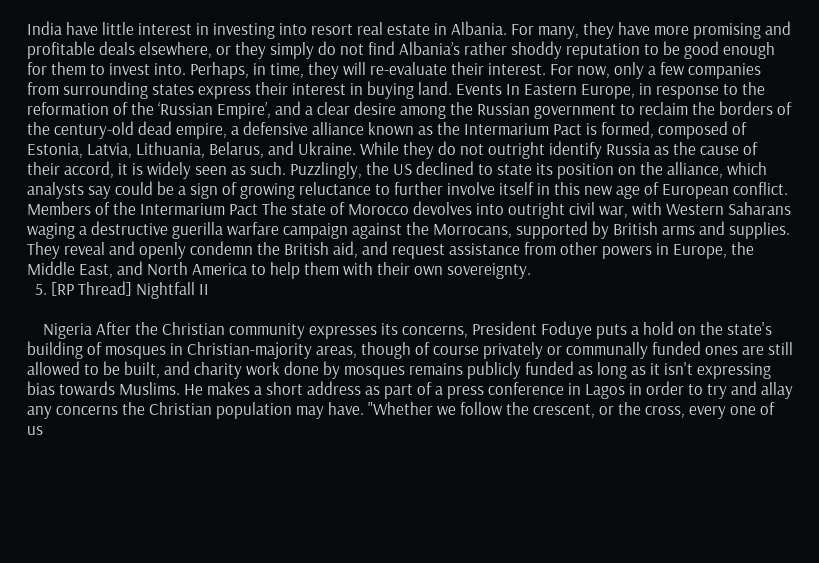India have little interest in investing into resort real estate in Albania. For many, they have more promising and profitable deals elsewhere, or they simply do not find Albania’s rather shoddy reputation to be good enough for them to invest into. Perhaps, in time, they will re-evaluate their interest. For now, only a few companies from surrounding states express their interest in buying land. Events In Eastern Europe, in response to the reformation of the ‘Russian Empire’, and a clear desire among the Russian government to reclaim the borders of the century-old dead empire, a defensive alliance known as the Intermarium Pact is formed, composed of Estonia, Latvia, Lithuania, Belarus, and Ukraine. While they do not outright identify Russia as the cause of their accord, it is widely seen as such. Puzzlingly, the US declined to state its position on the alliance, which analysts say could be a sign of growing reluctance to further involve itself in this new age of European conflict. Members of the Intermarium Pact The state of Morocco devolves into outright civil war, with Western Saharans waging a destructive guerilla warfare campaign against the Morrocans, supported by British arms and supplies. They reveal and openly condemn the British aid, and request assistance from other powers in Europe, the Middle East, and North America to help them with their own sovereignty.
  5. [RP Thread] Nightfall II

    Nigeria After the Christian community expresses its concerns, President Foduye puts a hold on the state's building of mosques in Christian-majority areas, though of course privately or communally funded ones are still allowed to be built, and charity work done by mosques remains publicly funded as long as it isn't expressing bias towards Muslims. He makes a short address as part of a press conference in Lagos in order to try and allay any concerns the Christian population may have. "Whether we follow the crescent, or the cross, every one of us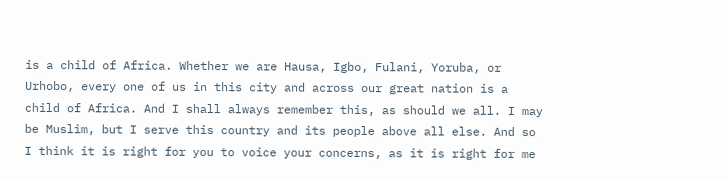is a child of Africa. Whether we are Hausa, Igbo, Fulani, Yoruba, or Urhobo, every one of us in this city and across our great nation is a child of Africa. And I shall always remember this, as should we all. I may be Muslim, but I serve this country and its people above all else. And so I think it is right for you to voice your concerns, as it is right for me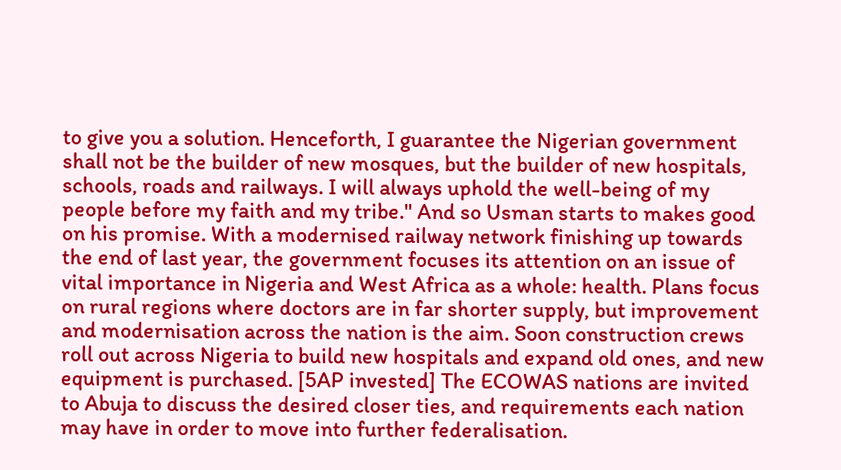to give you a solution. Henceforth, I guarantee the Nigerian government shall not be the builder of new mosques, but the builder of new hospitals, schools, roads and railways. I will always uphold the well-being of my people before my faith and my tribe." And so Usman starts to makes good on his promise. With a modernised railway network finishing up towards the end of last year, the government focuses its attention on an issue of vital importance in Nigeria and West Africa as a whole: health. Plans focus on rural regions where doctors are in far shorter supply, but improvement and modernisation across the nation is the aim. Soon construction crews roll out across Nigeria to build new hospitals and expand old ones, and new equipment is purchased. [5AP invested] The ECOWAS nations are invited to Abuja to discuss the desired closer ties, and requirements each nation may have in order to move into further federalisation.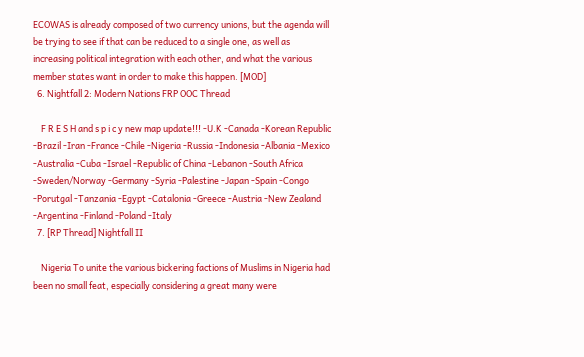ECOWAS is already composed of two currency unions, but the agenda will be trying to see if that can be reduced to a single one, as well as increasing political integration with each other, and what the various member states want in order to make this happen. [MOD]
  6. Nightfall 2: Modern Nations FRP OOC Thread

    F R E S H and s p i c y new map update!!! -U.K -Canada -Korean Republic -Brazil -Iran -France -Chile -Nigeria -Russia -Indonesia -Albania -Mexico -Australia -Cuba -Israel -Republic of China -Lebanon -South Africa -Sweden/Norway -Germany -Syria -Palestine -Japan -Spain -Congo -Porutgal -Tanzania -Egypt -Catalonia -Greece -Austria -New Zealand -Argentina -Finland -Poland -Italy
  7. [RP Thread] Nightfall II

    Nigeria To unite the various bickering factions of Muslims in Nigeria had been no small feat, especially considering a great many were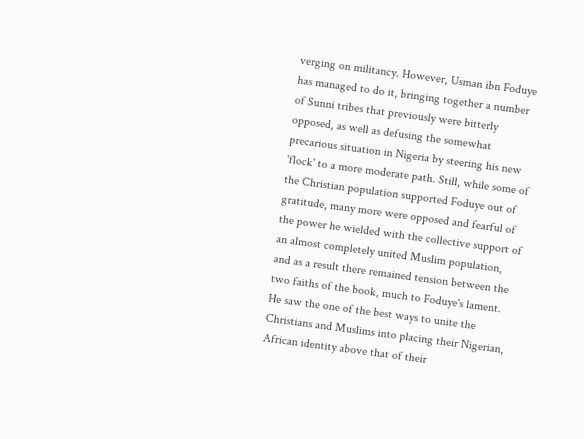verging on militancy. However, Usman ibn Foduye has managed to do it, bringing together a number of Sunni tribes that previously were bitterly opposed, as well as defusing the somewhat precarious situation in Nigeria by steering his new 'flock' to a more moderate path. Still, while some of the Christian population supported Foduye out of gratitude, many more were opposed and fearful of the power he wielded with the collective support of an almost completely united Muslim population, and as a result there remained tension between the two faiths of the book, much to Foduye's lament. He saw the one of the best ways to unite the Christians and Muslims into placing their Nigerian, African identity above that of their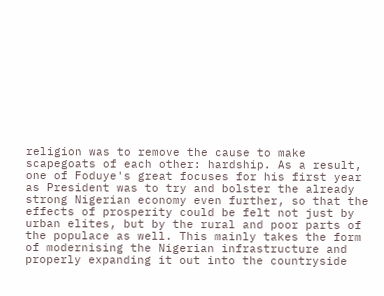religion was to remove the cause to make scapegoats of each other: hardship. As a result, one of Foduye's great focuses for his first year as President was to try and bolster the already strong Nigerian economy even further, so that the effects of prosperity could be felt not just by urban elites, but by the rural and poor parts of the populace as well. This mainly takes the form of modernising the Nigerian infrastructure and properly expanding it out into the countryside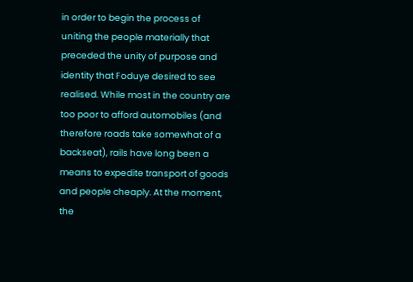in order to begin the process of uniting the people materially that preceded the unity of purpose and identity that Foduye desired to see realised. While most in the country are too poor to afford automobiles (and therefore roads take somewhat of a backseat), rails have long been a means to expedite transport of goods and people cheaply. At the moment, the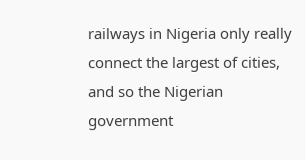railways in Nigeria only really connect the largest of cities, and so the Nigerian government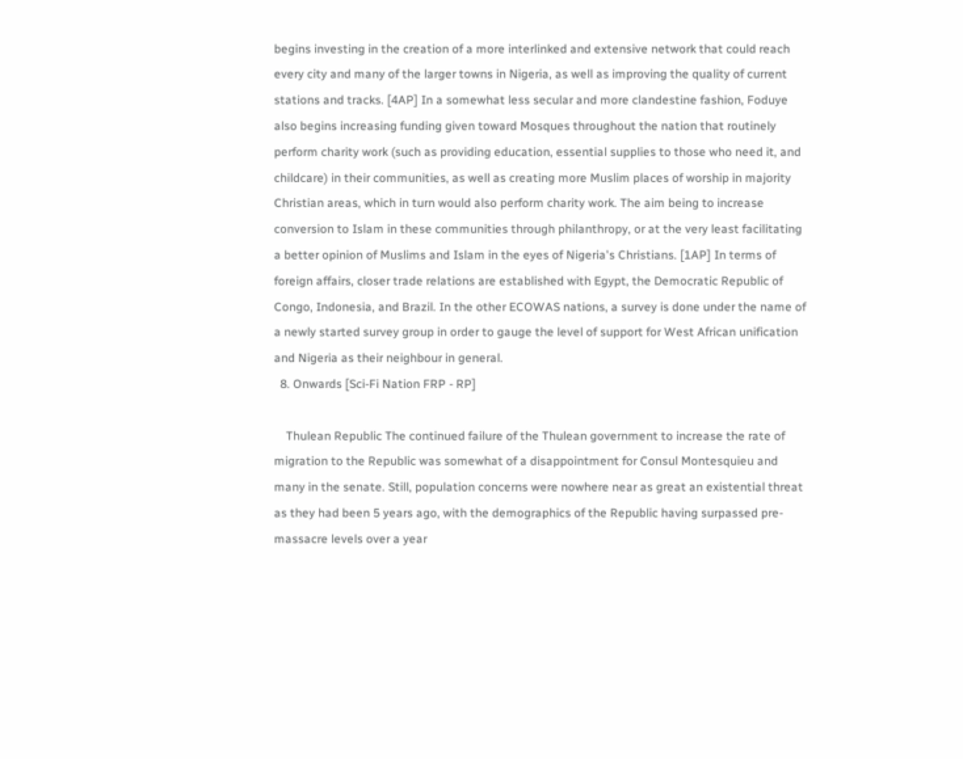begins investing in the creation of a more interlinked and extensive network that could reach every city and many of the larger towns in Nigeria, as well as improving the quality of current stations and tracks. [4AP] In a somewhat less secular and more clandestine fashion, Foduye also begins increasing funding given toward Mosques throughout the nation that routinely perform charity work (such as providing education, essential supplies to those who need it, and childcare) in their communities, as well as creating more Muslim places of worship in majority Christian areas, which in turn would also perform charity work. The aim being to increase conversion to Islam in these communities through philanthropy, or at the very least facilitating a better opinion of Muslims and Islam in the eyes of Nigeria's Christians. [1AP] In terms of foreign affairs, closer trade relations are established with Egypt, the Democratic Republic of Congo, Indonesia, and Brazil. In the other ECOWAS nations, a survey is done under the name of a newly started survey group in order to gauge the level of support for West African unification and Nigeria as their neighbour in general.
  8. Onwards [Sci-Fi Nation FRP - RP]

    Thulean Republic The continued failure of the Thulean government to increase the rate of migration to the Republic was somewhat of a disappointment for Consul Montesquieu and many in the senate. Still, population concerns were nowhere near as great an existential threat as they had been 5 years ago, with the demographics of the Republic having surpassed pre-massacre levels over a year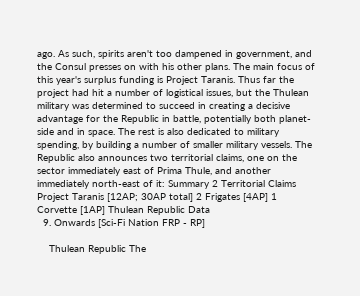ago. As such, spirits aren't too dampened in government, and the Consul presses on with his other plans. The main focus of this year's surplus funding is Project Taranis. Thus far the project had hit a number of logistical issues, but the Thulean military was determined to succeed in creating a decisive advantage for the Republic in battle, potentially both planet-side and in space. The rest is also dedicated to military spending, by building a number of smaller military vessels. The Republic also announces two territorial claims, one on the sector immediately east of Prima Thule, and another immediately north-east of it: Summary 2 Territorial Claims Project Taranis [12AP; 30AP total] 2 Frigates [4AP] 1 Corvette [1AP] Thulean Republic Data
  9. Onwards [Sci-Fi Nation FRP - RP]

    Thulean Republic The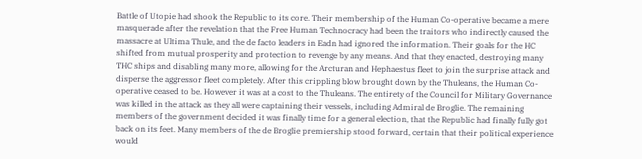Battle of Utopie had shook the Republic to its core. Their membership of the Human Co-operative became a mere masquerade after the revelation that the Free Human Technocracy had been the traitors who indirectly caused the massacre at Ultima Thule, and the de facto leaders in Eadn had ignored the information. Their goals for the HC shifted from mutual prosperity and protection to revenge by any means. And that they enacted, destroying many THC ships and disabling many more, allowing for the Arcturan and Hephaestus fleet to join the surprise attack and disperse the aggressor fleet completely. After this crippling blow brought down by the Thuleans, the Human Co-operative ceased to be. However it was at a cost to the Thuleans. The entirety of the Council for Military Governance was killed in the attack as they all were captaining their vessels, including Admiral de Broglie. The remaining members of the government decided it was finally time for a general election, that the Republic had finally fully got back on its feet. Many members of the de Broglie premiership stood forward, certain that their political experience would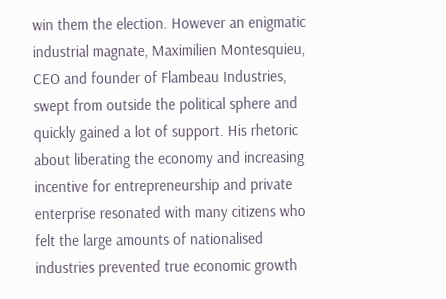win them the election. However an enigmatic industrial magnate, Maximilien Montesquieu, CEO and founder of Flambeau Industries, swept from outside the political sphere and quickly gained a lot of support. His rhetoric about liberating the economy and increasing incentive for entrepreneurship and private enterprise resonated with many citizens who felt the large amounts of nationalised industries prevented true economic growth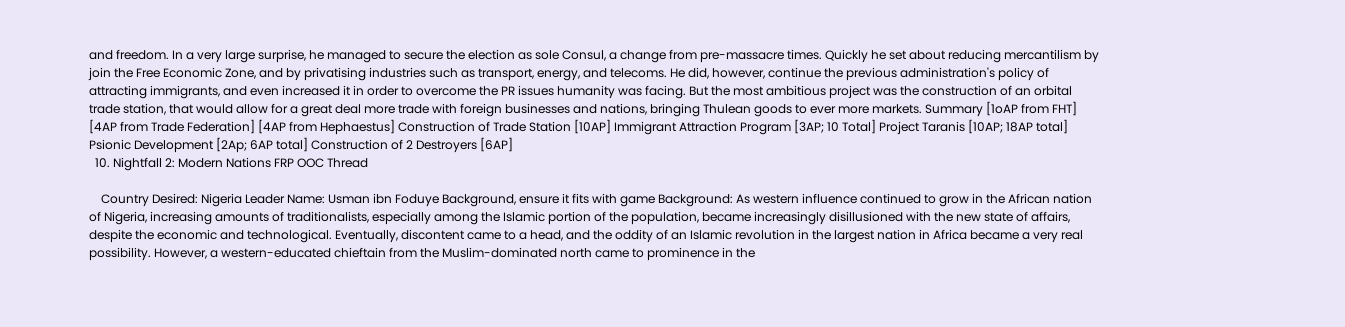and freedom. In a very large surprise, he managed to secure the election as sole Consul, a change from pre-massacre times. Quickly he set about reducing mercantilism by join the Free Economic Zone, and by privatising industries such as transport, energy, and telecoms. He did, however, continue the previous administration's policy of attracting immigrants, and even increased it in order to overcome the PR issues humanity was facing. But the most ambitious project was the construction of an orbital trade station, that would allow for a great deal more trade with foreign businesses and nations, bringing Thulean goods to ever more markets. Summary [1oAP from FHT] [4AP from Trade Federation] [4AP from Hephaestus] Construction of Trade Station [10AP] Immigrant Attraction Program [3AP; 10 Total] Project Taranis [10AP; 18AP total] Psionic Development [2Ap; 6AP total] Construction of 2 Destroyers [6AP]
  10. Nightfall 2: Modern Nations FRP OOC Thread

    Country Desired: Nigeria Leader Name: Usman ibn Foduye Background, ensure it fits with game Background: As western influence continued to grow in the African nation of Nigeria, increasing amounts of traditionalists, especially among the Islamic portion of the population, became increasingly disillusioned with the new state of affairs, despite the economic and technological. Eventually, discontent came to a head, and the oddity of an Islamic revolution in the largest nation in Africa became a very real possibility. However, a western-educated chieftain from the Muslim-dominated north came to prominence in the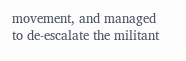movement, and managed to de-escalate the militant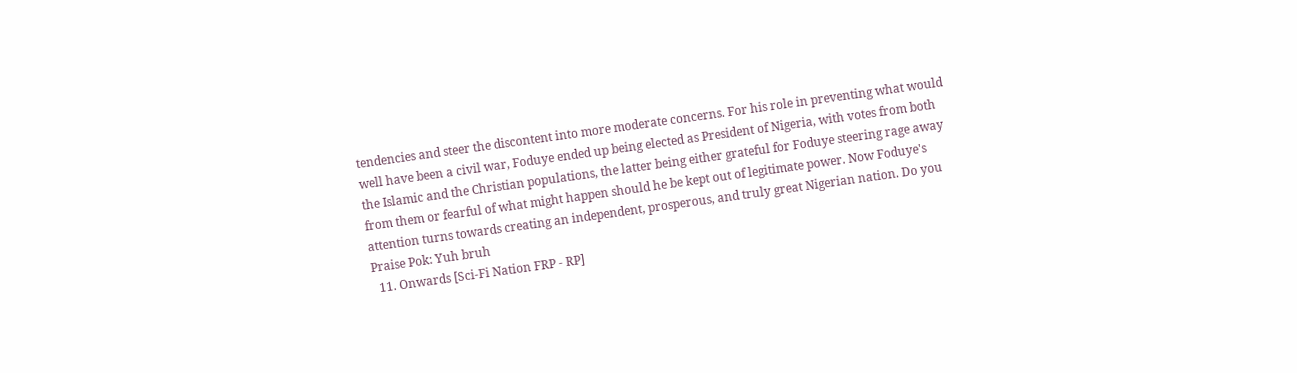tendencies and steer the discontent into more moderate concerns. For his role in preventing what would well have been a civil war, Foduye ended up being elected as President of Nigeria, with votes from both the Islamic and the Christian populations, the latter being either grateful for Foduye steering rage away from them or fearful of what might happen should he be kept out of legitimate power. Now Foduye's attention turns towards creating an independent, prosperous, and truly great Nigerian nation. Do you Praise Pok: Yuh bruh
  11. Onwards [Sci-Fi Nation FRP - RP]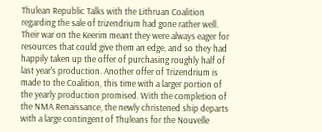Thulean Republic Talks with the Lithruan Coalition regarding the sale of trizendrium had gone rather well. Their war on the Keerim meant they were always eager for resources that could give them an edge, and so they had happily taken up the offer of purchasing roughly half of last year's production. Another offer of Trizendrium is made to the Coalition, this time with a larger portion of the yearly production promised. With the completion of the NMA Renaissance, the newly christened ship departs with a large contingent of Thuleans for the Nouvelle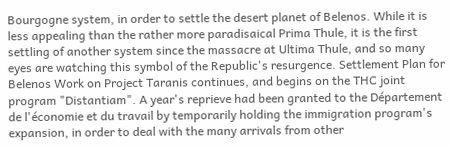Bourgogne system, in order to settle the desert planet of Belenos. While it is less appealing than the rather more paradisaical Prima Thule, it is the first settling of another system since the massacre at Ultima Thule, and so many eyes are watching this symbol of the Republic's resurgence. Settlement Plan for Belenos Work on Project Taranis continues, and begins on the THC joint program "Distantiam". A year's reprieve had been granted to the Département de l'économie et du travail by temporarily holding the immigration program's expansion, in order to deal with the many arrivals from other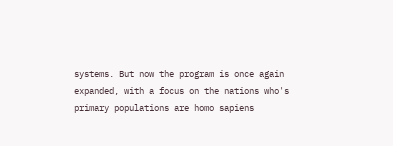systems. But now the program is once again expanded, with a focus on the nations who's primary populations are homo sapiens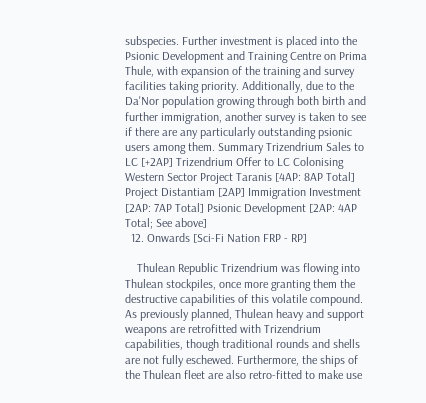subspecies. Further investment is placed into the Psionic Development and Training Centre on Prima Thule, with expansion of the training and survey facilities taking priority. Additionally, due to the Da'Nor population growing through both birth and further immigration, another survey is taken to see if there are any particularly outstanding psionic users among them. Summary Trizendrium Sales to LC [+2AP] Trizendrium Offer to LC Colonising Western Sector Project Taranis [4AP: 8AP Total] Project Distantiam [2AP] Immigration Investment [2AP: 7AP Total] Psionic Development [2AP: 4AP Total; See above]
  12. Onwards [Sci-Fi Nation FRP - RP]

    Thulean Republic Trizendrium was flowing into Thulean stockpiles, once more granting them the destructive capabilities of this volatile compound. As previously planned, Thulean heavy and support weapons are retrofitted with Trizendrium capabilities, though traditional rounds and shells are not fully eschewed. Furthermore, the ships of the Thulean fleet are also retro-fitted to make use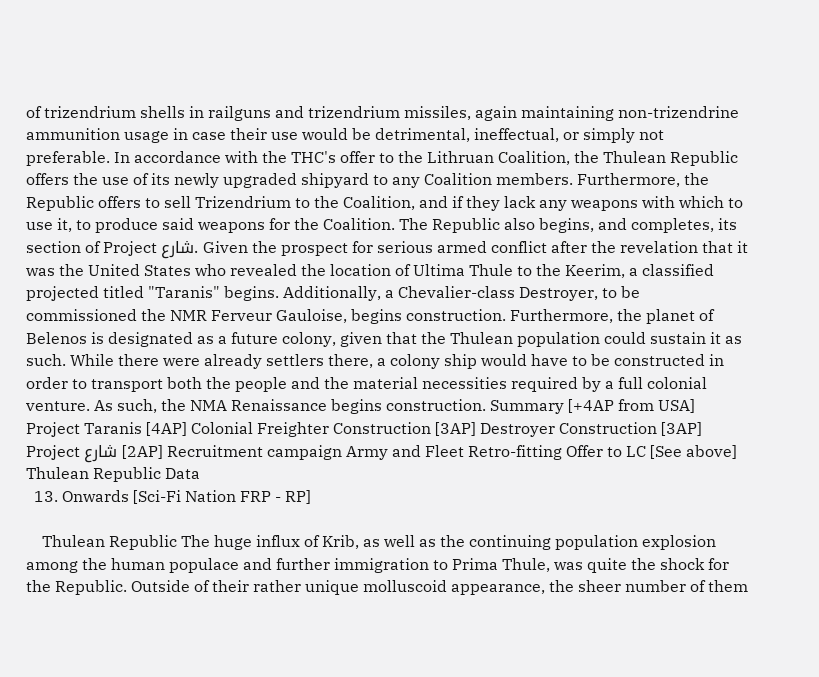of trizendrium shells in railguns and trizendrium missiles, again maintaining non-trizendrine ammunition usage in case their use would be detrimental, ineffectual, or simply not preferable. In accordance with the THC's offer to the Lithruan Coalition, the Thulean Republic offers the use of its newly upgraded shipyard to any Coalition members. Furthermore, the Republic offers to sell Trizendrium to the Coalition, and if they lack any weapons with which to use it, to produce said weapons for the Coalition. The Republic also begins, and completes, its section of Project شارع. Given the prospect for serious armed conflict after the revelation that it was the United States who revealed the location of Ultima Thule to the Keerim, a classified projected titled "Taranis" begins. Additionally, a Chevalier-class Destroyer, to be commissioned the NMR Ferveur Gauloise, begins construction. Furthermore, the planet of Belenos is designated as a future colony, given that the Thulean population could sustain it as such. While there were already settlers there, a colony ship would have to be constructed in order to transport both the people and the material necessities required by a full colonial venture. As such, the NMA Renaissance begins construction. Summary [+4AP from USA] Project Taranis [4AP] Colonial Freighter Construction [3AP] Destroyer Construction [3AP] Project شارع [2AP] Recruitment campaign Army and Fleet Retro-fitting Offer to LC [See above] Thulean Republic Data
  13. Onwards [Sci-Fi Nation FRP - RP]

    Thulean Republic The huge influx of Krib, as well as the continuing population explosion among the human populace and further immigration to Prima Thule, was quite the shock for the Republic. Outside of their rather unique molluscoid appearance, the sheer number of them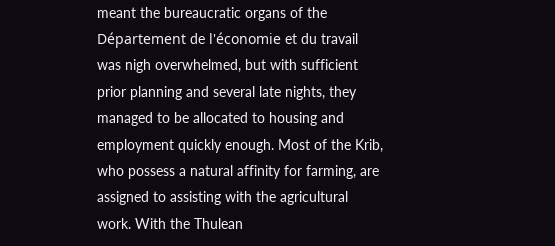meant the bureaucratic organs of the Département de l'économie et du travail was nigh overwhelmed, but with sufficient prior planning and several late nights, they managed to be allocated to housing and employment quickly enough. Most of the Krib, who possess a natural affinity for farming, are assigned to assisting with the agricultural work. With the Thulean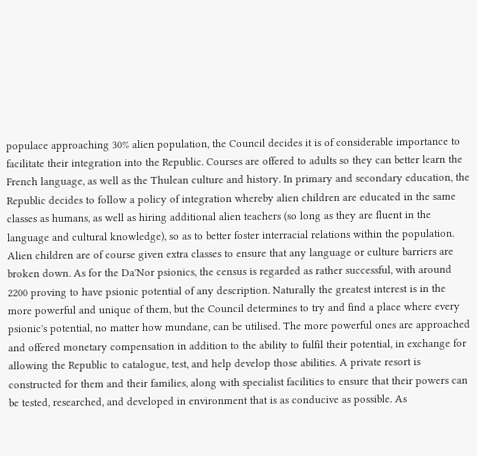populace approaching 30% alien population, the Council decides it is of considerable importance to facilitate their integration into the Republic. Courses are offered to adults so they can better learn the French language, as well as the Thulean culture and history. In primary and secondary education, the Republic decides to follow a policy of integration whereby alien children are educated in the same classes as humans, as well as hiring additional alien teachers (so long as they are fluent in the language and cultural knowledge), so as to better foster interracial relations within the population. Alien children are of course given extra classes to ensure that any language or culture barriers are broken down. As for the Da'Nor psionics, the census is regarded as rather successful, with around 2200 proving to have psionic potential of any description. Naturally the greatest interest is in the more powerful and unique of them, but the Council determines to try and find a place where every psionic's potential, no matter how mundane, can be utilised. The more powerful ones are approached and offered monetary compensation in addition to the ability to fulfil their potential, in exchange for allowing the Republic to catalogue, test, and help develop those abilities. A private resort is constructed for them and their families, along with specialist facilities to ensure that their powers can be tested, researched, and developed in environment that is as conducive as possible. As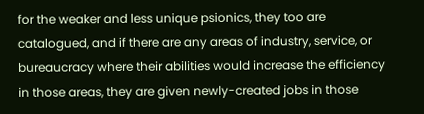for the weaker and less unique psionics, they too are catalogued, and if there are any areas of industry, service, or bureaucracy where their abilities would increase the efficiency in those areas, they are given newly-created jobs in those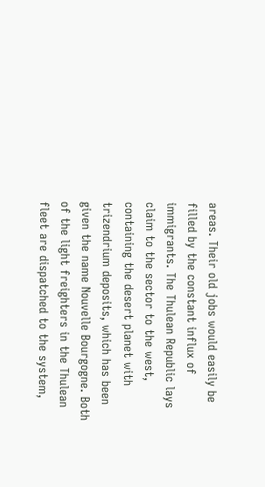areas. Their old jobs would easily be filled by the constant influx of immigrants. The Thulean Republic lays claim to the sector to the west, containing the desert planet with trizendrium deposits, which has been given the name Nouvelle Bourgogne. Both of the light freighters in the Thulean fleet are dispatched to the system,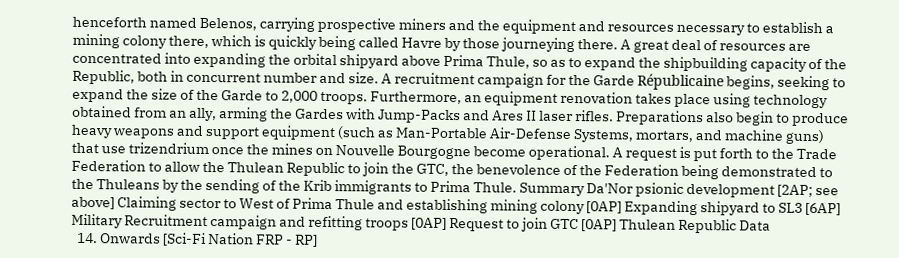henceforth named Belenos, carrying prospective miners and the equipment and resources necessary to establish a mining colony there, which is quickly being called Havre by those journeying there. A great deal of resources are concentrated into expanding the orbital shipyard above Prima Thule, so as to expand the shipbuilding capacity of the Republic, both in concurrent number and size. A recruitment campaign for the Garde Républicaine begins, seeking to expand the size of the Garde to 2,000 troops. Furthermore, an equipment renovation takes place using technology obtained from an ally, arming the Gardes with Jump-Packs and Ares II laser rifles. Preparations also begin to produce heavy weapons and support equipment (such as Man-Portable Air-Defense Systems, mortars, and machine guns) that use trizendrium once the mines on Nouvelle Bourgogne become operational. A request is put forth to the Trade Federation to allow the Thulean Republic to join the GTC, the benevolence of the Federation being demonstrated to the Thuleans by the sending of the Krib immigrants to Prima Thule. Summary Da'Nor psionic development [2AP; see above] Claiming sector to West of Prima Thule and establishing mining colony [0AP] Expanding shipyard to SL3 [6AP] Military Recruitment campaign and refitting troops [0AP] Request to join GTC [0AP] Thulean Republic Data
  14. Onwards [Sci-Fi Nation FRP - RP]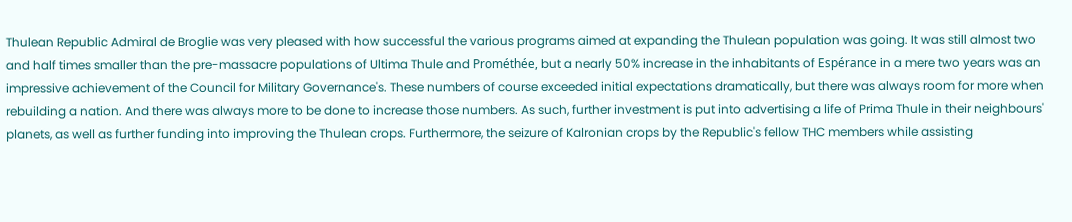Thulean Republic Admiral de Broglie was very pleased with how successful the various programs aimed at expanding the Thulean population was going. It was still almost two and half times smaller than the pre-massacre populations of Ultima Thule and Prométhée, but a nearly 50% increase in the inhabitants of Espérance in a mere two years was an impressive achievement of the Council for Military Governance's. These numbers of course exceeded initial expectations dramatically, but there was always room for more when rebuilding a nation. And there was always more to be done to increase those numbers. As such, further investment is put into advertising a life of Prima Thule in their neighbours' planets, as well as further funding into improving the Thulean crops. Furthermore, the seizure of Kalronian crops by the Republic's fellow THC members while assisting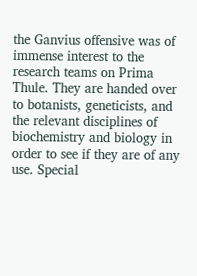the Ganvius offensive was of immense interest to the research teams on Prima Thule. They are handed over to botanists, geneticists, and the relevant disciplines of biochemistry and biology in order to see if they are of any use. Special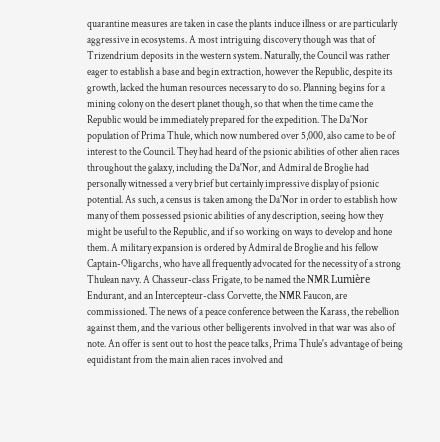quarantine measures are taken in case the plants induce illness or are particularly aggressive in ecosystems. A most intriguing discovery though was that of Trizendrium deposits in the western system. Naturally, the Council was rather eager to establish a base and begin extraction, however the Republic, despite its growth, lacked the human resources necessary to do so. Planning begins for a mining colony on the desert planet though, so that when the time came the Republic would be immediately prepared for the expedition. The Da'Nor population of Prima Thule, which now numbered over 5,000, also came to be of interest to the Council. They had heard of the psionic abilities of other alien races throughout the galaxy, including the Da'Nor, and Admiral de Broglie had personally witnessed a very brief but certainly impressive display of psionic potential. As such, a census is taken among the Da'Nor in order to establish how many of them possessed psionic abilities of any description, seeing how they might be useful to the Republic, and if so working on ways to develop and hone them. A military expansion is ordered by Admiral de Broglie and his fellow Captain-Oligarchs, who have all frequently advocated for the necessity of a strong Thulean navy. A Chasseur-class Frigate, to be named the NMR Lumière Endurant, and an Intercepteur-class Corvette, the NMR Faucon, are commissioned. The news of a peace conference between the Karass, the rebellion against them, and the various other belligerents involved in that war was also of note. An offer is sent out to host the peace talks, Prima Thule's advantage of being equidistant from the main alien races involved and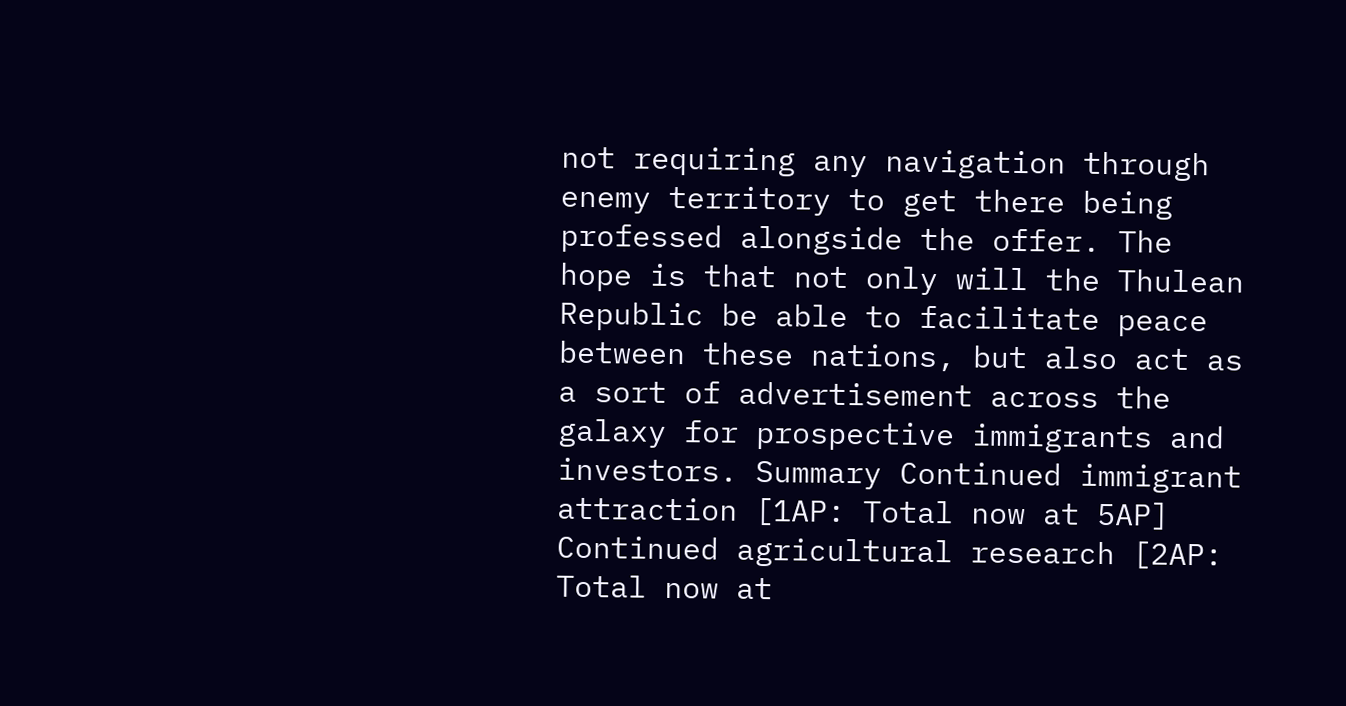not requiring any navigation through enemy territory to get there being professed alongside the offer. The hope is that not only will the Thulean Republic be able to facilitate peace between these nations, but also act as a sort of advertisement across the galaxy for prospective immigrants and investors. Summary Continued immigrant attraction [1AP: Total now at 5AP] Continued agricultural research [2AP: Total now at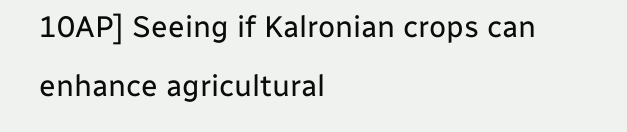10AP] Seeing if Kalronian crops can enhance agricultural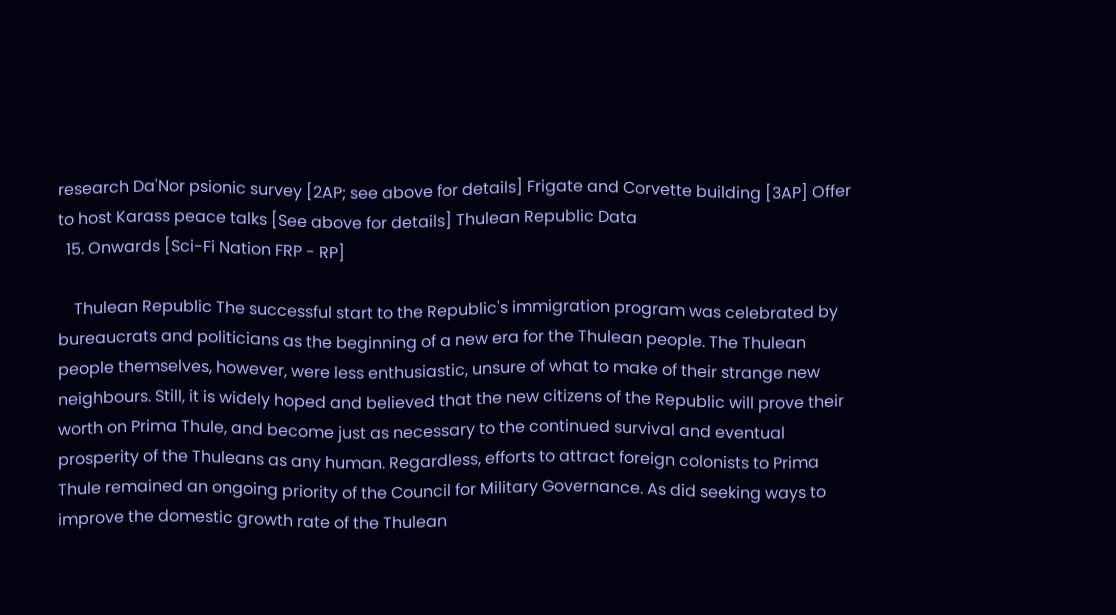research Da'Nor psionic survey [2AP; see above for details] Frigate and Corvette building [3AP] Offer to host Karass peace talks [See above for details] Thulean Republic Data
  15. Onwards [Sci-Fi Nation FRP - RP]

    Thulean Republic The successful start to the Republic's immigration program was celebrated by bureaucrats and politicians as the beginning of a new era for the Thulean people. The Thulean people themselves, however, were less enthusiastic, unsure of what to make of their strange new neighbours. Still, it is widely hoped and believed that the new citizens of the Republic will prove their worth on Prima Thule, and become just as necessary to the continued survival and eventual prosperity of the Thuleans as any human. Regardless, efforts to attract foreign colonists to Prima Thule remained an ongoing priority of the Council for Military Governance. As did seeking ways to improve the domestic growth rate of the Thulean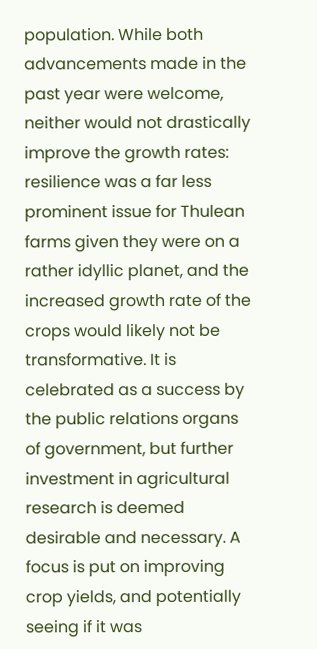population. While both advancements made in the past year were welcome, neither would not drastically improve the growth rates: resilience was a far less prominent issue for Thulean farms given they were on a rather idyllic planet, and the increased growth rate of the crops would likely not be transformative. It is celebrated as a success by the public relations organs of government, but further investment in agricultural research is deemed desirable and necessary. A focus is put on improving crop yields, and potentially seeing if it was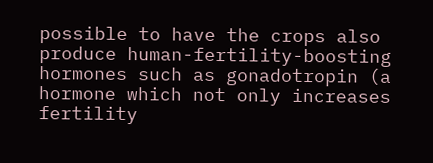possible to have the crops also produce human-fertility-boosting hormones such as gonadotropin (a hormone which not only increases fertility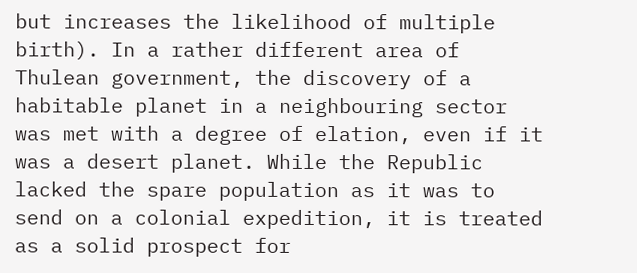but increases the likelihood of multiple birth). In a rather different area of Thulean government, the discovery of a habitable planet in a neighbouring sector was met with a degree of elation, even if it was a desert planet. While the Republic lacked the spare population as it was to send on a colonial expedition, it is treated as a solid prospect for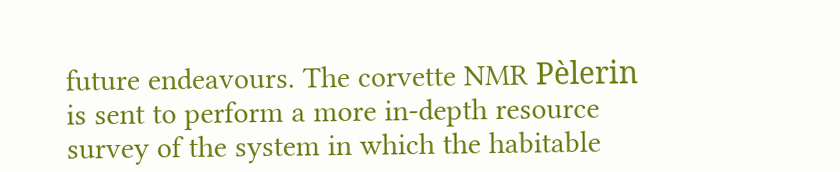future endeavours. The corvette NMR Pèlerin is sent to perform a more in-depth resource survey of the system in which the habitable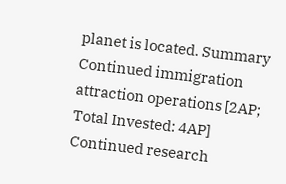planet is located. Summary Continued immigration attraction operations [2AP; Total Invested: 4AP] Continued research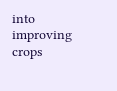into improving crops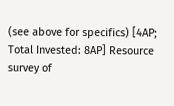(see above for specifics) [4AP; Total Invested: 8AP] Resource survey of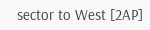sector to West [2AP]